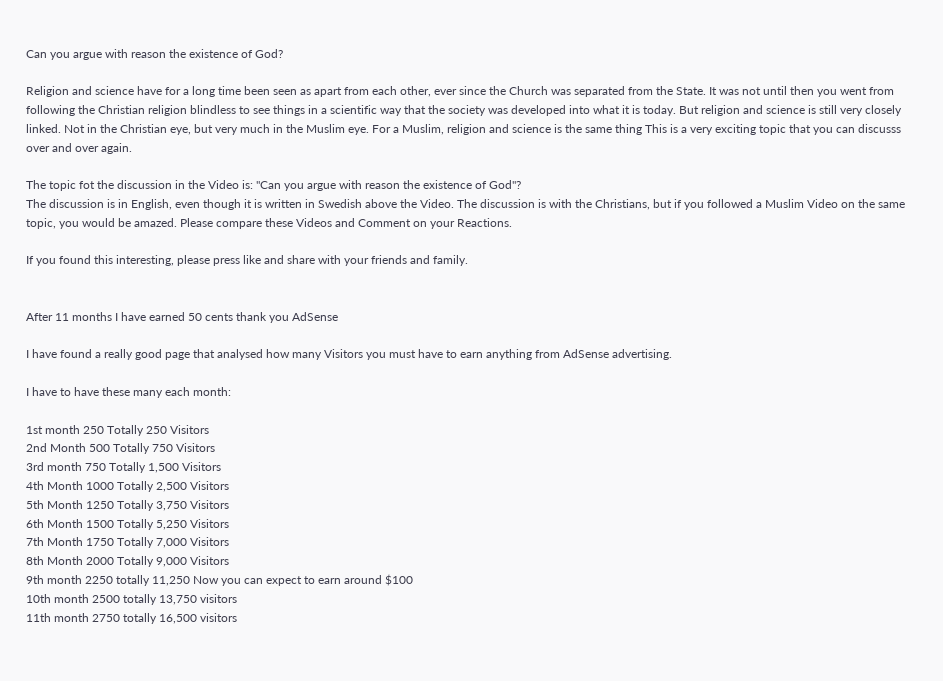Can you argue with reason the existence of God?

Religion and science have for a long time been seen as apart from each other, ever since the Church was separated from the State. It was not until then you went from following the Christian religion blindless to see things in a scientific way that the society was developed into what it is today. But religion and science is still very closely linked. Not in the Christian eye, but very much in the Muslim eye. For a Muslim, religion and science is the same thing This is a very exciting topic that you can discusss over and over again.

The topic fot the discussion in the Video is: "Can you argue with reason the existence of God"?
The discussion is in English, even though it is written in Swedish above the Video. The discussion is with the Christians, but if you followed a Muslim Video on the same topic, you would be amazed. Please compare these Videos and Comment on your Reactions.

If you found this interesting, please press like and share with your friends and family.


After 11 months I have earned 50 cents thank you AdSense

I have found a really good page that analysed how many Visitors you must have to earn anything from AdSense advertising.

I have to have these many each month:

1st month 250 Totally 250 Visitors
2nd Month 500 Totally 750 Visitors
3rd month 750 Totally 1,500 Visitors
4th Month 1000 Totally 2,500 Visitors
5th Month 1250 Totally 3,750 Visitors
6th Month 1500 Totally 5,250 Visitors
7th Month 1750 Totally 7,000 Visitors
8th Month 2000 Totally 9,000 Visitors
9th month 2250 totally 11,250 Now you can expect to earn around $100
10th month 2500 totally 13,750 visitors
11th month 2750 totally 16,500 visitors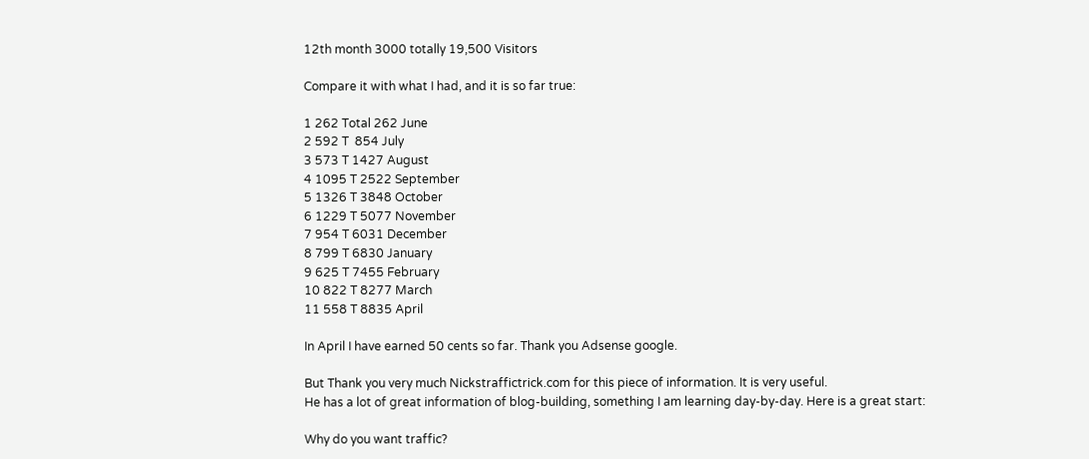12th month 3000 totally 19,500 Visitors

Compare it with what I had, and it is so far true:

1 262 Total 262 June
2 592 T  854 July
3 573 T 1427 August
4 1095 T 2522 September
5 1326 T 3848 October
6 1229 T 5077 November
7 954 T 6031 December
8 799 T 6830 January
9 625 T 7455 February
10 822 T 8277 March
11 558 T 8835 April

In April I have earned 50 cents so far. Thank you Adsense google.

But Thank you very much Nickstraffictrick.com for this piece of information. It is very useful.
He has a lot of great information of blog-building, something I am learning day-by-day. Here is a great start:

Why do you want traffic?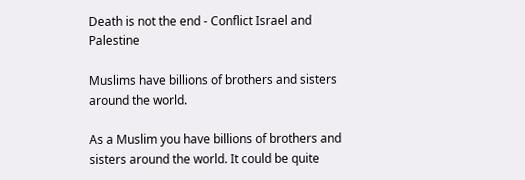Death is not the end - Conflict Israel and Palestine

Muslims have billions of brothers and sisters around the world.

As a Muslim you have billions of brothers and sisters around the world. It could be quite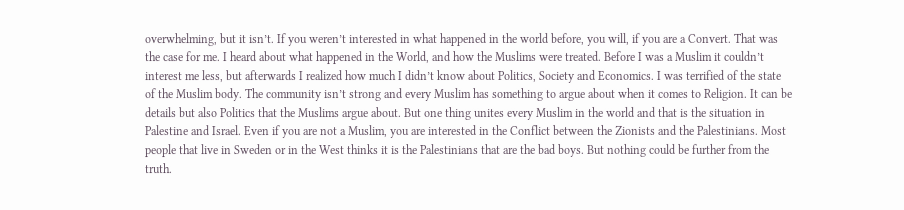overwhelming, but it isn’t. If you weren’t interested in what happened in the world before, you will, if you are a Convert. That was the case for me. I heard about what happened in the World, and how the Muslims were treated. Before I was a Muslim it couldn’t interest me less, but afterwards I realized how much I didn’t know about Politics, Society and Economics. I was terrified of the state of the Muslim body. The community isn’t strong and every Muslim has something to argue about when it comes to Religion. It can be details but also Politics that the Muslims argue about. But one thing unites every Muslim in the world and that is the situation in Palestine and Israel. Even if you are not a Muslim, you are interested in the Conflict between the Zionists and the Palestinians. Most people that live in Sweden or in the West thinks it is the Palestinians that are the bad boys. But nothing could be further from the truth.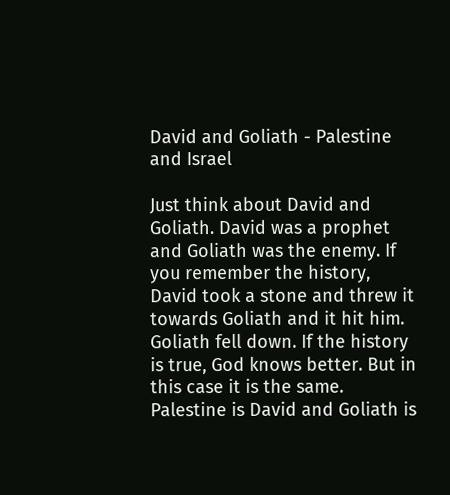David and Goliath - Palestine and Israel

Just think about David and Goliath. David was a prophet and Goliath was the enemy. If you remember the history, David took a stone and threw it towards Goliath and it hit him. Goliath fell down. If the history is true, God knows better. But in this case it is the same. Palestine is David and Goliath is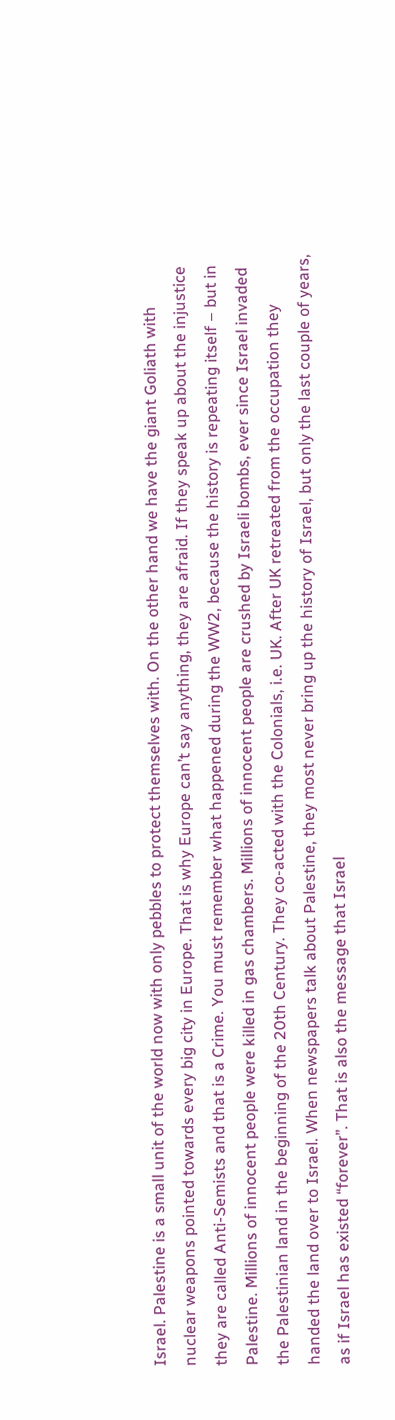Israel. Palestine is a small unit of the world now with only pebbles to protect themselves with. On the other hand we have the giant Goliath with nuclear weapons pointed towards every big city in Europe. That is why Europe can’t say anything, they are afraid. If they speak up about the injustice they are called Anti-Semists and that is a Crime. You must remember what happened during the WW2, because the history is repeating itself – but in Palestine. Millions of innocent people were killed in gas chambers. Millions of innocent people are crushed by Israeli bombs, ever since Israel invaded the Palestinian land in the beginning of the 20th Century. They co-acted with the Colonials, i.e. UK. After UK retreated from the occupation they handed the land over to Israel. When newspapers talk about Palestine, they most never bring up the history of Israel, but only the last couple of years, as if Israel has existed “forever”. That is also the message that Israel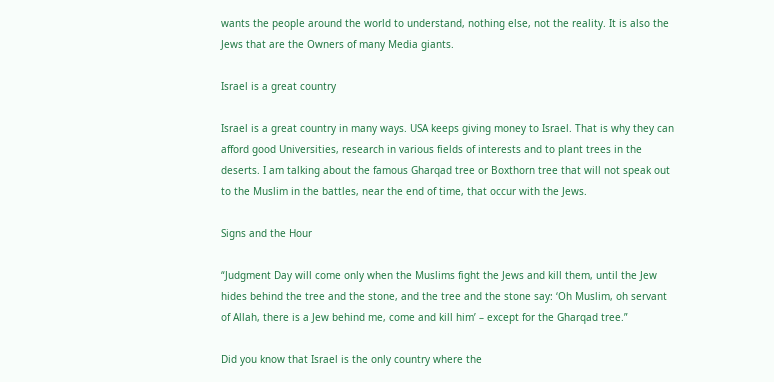wants the people around the world to understand, nothing else, not the reality. It is also the Jews that are the Owners of many Media giants.

Israel is a great country

Israel is a great country in many ways. USA keeps giving money to Israel. That is why they can afford good Universities, research in various fields of interests and to plant trees in the deserts. I am talking about the famous Gharqad tree or Boxthorn tree that will not speak out to the Muslim in the battles, near the end of time, that occur with the Jews.

Signs and the Hour

“Judgment Day will come only when the Muslims fight the Jews and kill them, until the Jew hides behind the tree and the stone, and the tree and the stone say: ‘Oh Muslim, oh servant of Allah, there is a Jew behind me, come and kill him’ – except for the Gharqad tree.”

Did you know that Israel is the only country where the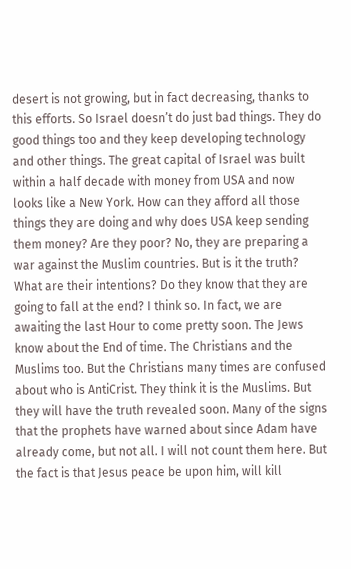desert is not growing, but in fact decreasing, thanks to this efforts. So Israel doesn’t do just bad things. They do good things too and they keep developing technology and other things. The great capital of Israel was built within a half decade with money from USA and now looks like a New York. How can they afford all those things they are doing and why does USA keep sending them money? Are they poor? No, they are preparing a war against the Muslim countries. But is it the truth? What are their intentions? Do they know that they are going to fall at the end? I think so. In fact, we are awaiting the last Hour to come pretty soon. The Jews know about the End of time. The Christians and the Muslims too. But the Christians many times are confused about who is AntiCrist. They think it is the Muslims. But they will have the truth revealed soon. Many of the signs that the prophets have warned about since Adam have already come, but not all. I will not count them here. But the fact is that Jesus peace be upon him, will kill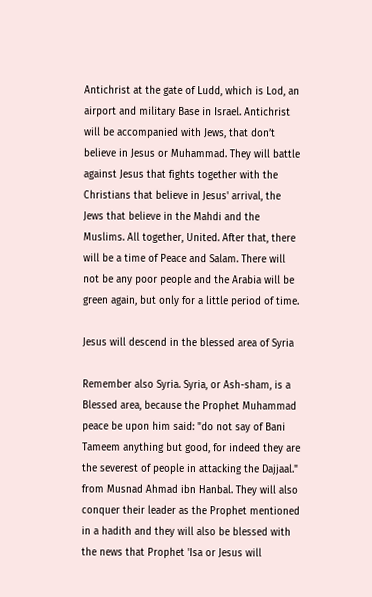Antichrist at the gate of Ludd, which is Lod, an airport and military Base in Israel. Antichrist will be accompanied with Jews, that don’t believe in Jesus or Muhammad. They will battle against Jesus that fights together with the Christians that believe in Jesus' arrival, the Jews that believe in the Mahdi and the Muslims. All together, United. After that, there will be a time of Peace and Salam. There will not be any poor people and the Arabia will be green again, but only for a little period of time.

Jesus will descend in the blessed area of Syria

Remember also Syria. Syria, or Ash-sham, is a Blessed area, because the Prophet Muhammad peace be upon him said: "do not say of Bani Tameem anything but good, for indeed they are the severest of people in attacking the Dajjaal." from Musnad Ahmad ibn Hanbal. They will also conquer their leader as the Prophet mentioned in a hadith and they will also be blessed with the news that Prophet 'Isa or Jesus will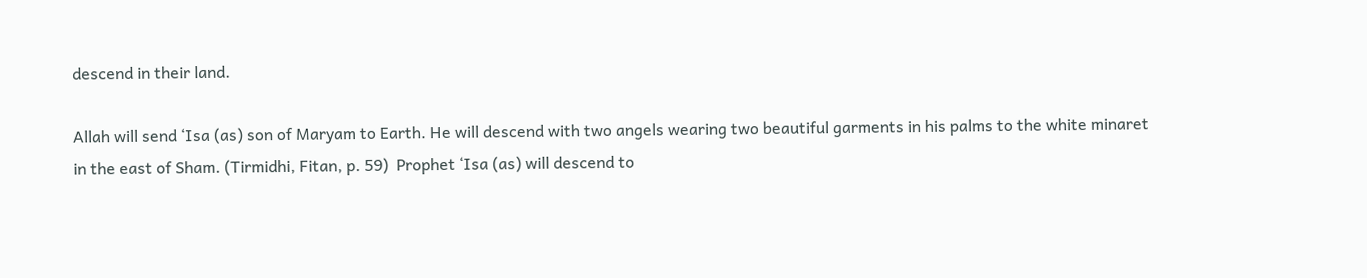descend in their land.

Allah will send ‘Isa (as) son of Maryam to Earth. He will descend with two angels wearing two beautiful garments in his palms to the white minaret in the east of Sham. (Tirmidhi, Fitan, p. 59)  Prophet ‘Isa (as) will descend to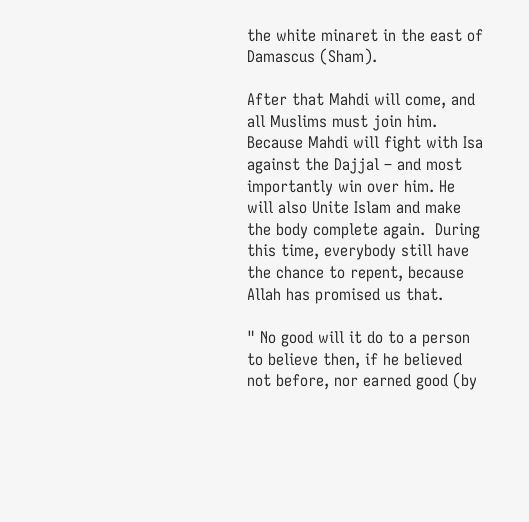the white minaret in the east of Damascus (Sham).

After that Mahdi will come, and all Muslims must join him. Because Mahdi will fight with Isa against the Dajjal – and most importantly win over him. He will also Unite Islam and make the body complete again.  During this time, everybody still have the chance to repent, because Allah has promised us that.

" No good will it do to a person to believe then, if he believed not before, nor earned good (by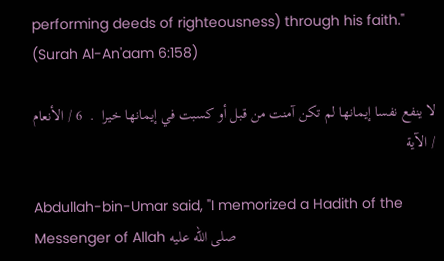performing deeds of righteousness) through his faith."  (Surah Al-An'aam 6:158)

لا ينفع نفسا إيمانها لم تكن آمنت من قبل أو كسبت في إيمانها خيرا  .  6 / الأنعام / الآية

Abdullah-bin-Umar said, "I memorized a Hadith of the Messenger of Allah صلى الله عليه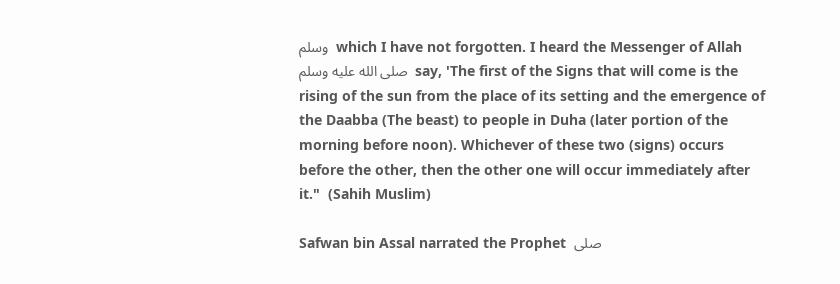وسلم  which I have not forgotten. I heard the Messenger of Allah  صلى الله عليه وسلم  say, 'The first of the Signs that will come is the rising of the sun from the place of its setting and the emergence of the Daabba (The beast) to people in Duha (later portion of the morning before noon). Whichever of these two (signs) occurs before the other, then the other one will occur immediately after it."  (Sahih Muslim)

Safwan bin Assal narrated the Prophet  صلى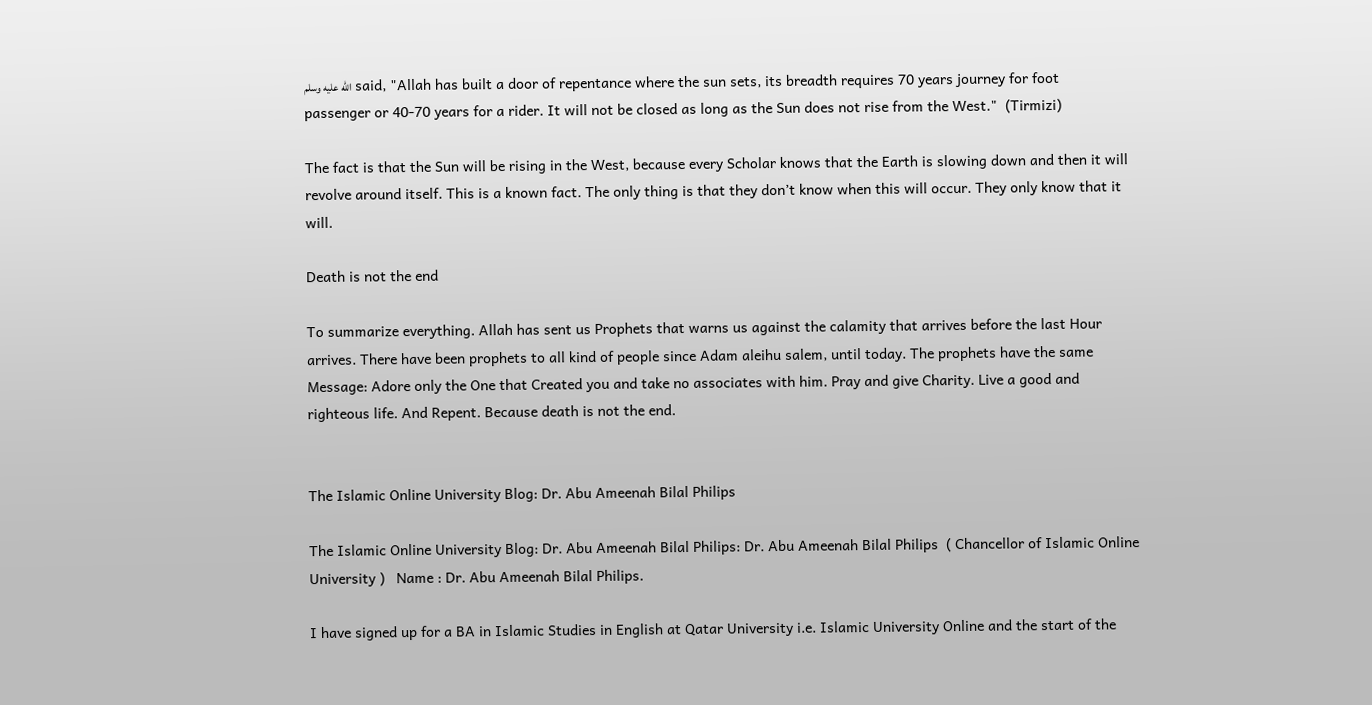الله عليه وسلم  said, "Allah has built a door of repentance where the sun sets, its breadth requires 70 years journey for foot passenger or 40-70 years for a rider. It will not be closed as long as the Sun does not rise from the West."  (Tirmizi)

The fact is that the Sun will be rising in the West, because every Scholar knows that the Earth is slowing down and then it will revolve around itself. This is a known fact. The only thing is that they don’t know when this will occur. They only know that it will.

Death is not the end

To summarize everything. Allah has sent us Prophets that warns us against the calamity that arrives before the last Hour arrives. There have been prophets to all kind of people since Adam aleihu salem, until today. The prophets have the same Message: Adore only the One that Created you and take no associates with him. Pray and give Charity. Live a good and righteous life. And Repent. Because death is not the end.


The Islamic Online University Blog: Dr. Abu Ameenah Bilal Philips

The Islamic Online University Blog: Dr. Abu Ameenah Bilal Philips: Dr. Abu Ameenah Bilal Philips  ( Chancellor of Islamic Online University )   Name : Dr. Abu Ameenah Bilal Philips.

I have signed up for a BA in Islamic Studies in English at Qatar University i.e. Islamic University Online and the start of the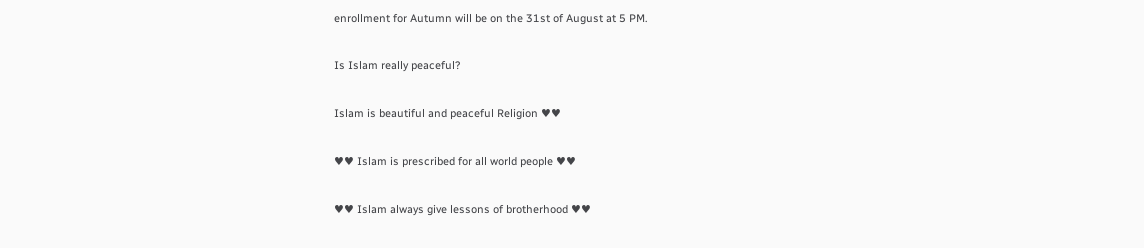enrollment for Autumn will be on the 31st of August at 5 PM.

Is Islam really peaceful?

Islam is beautiful and peaceful Religion ♥♥

♥♥ Islam is prescribed for all world people ♥♥

♥♥ Islam always give lessons of brotherhood ♥♥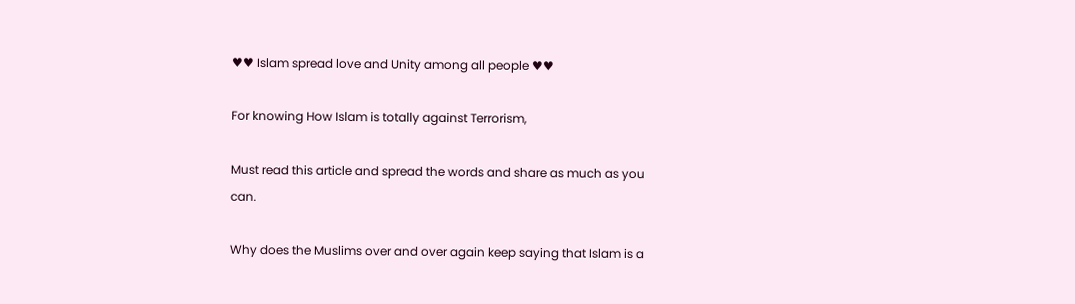♥♥ Islam spread love and Unity among all people ♥♥

For knowing How Islam is totally against Terrorism,

Must read this article and spread the words and share as much as you can.

Why does the Muslims over and over again keep saying that Islam is a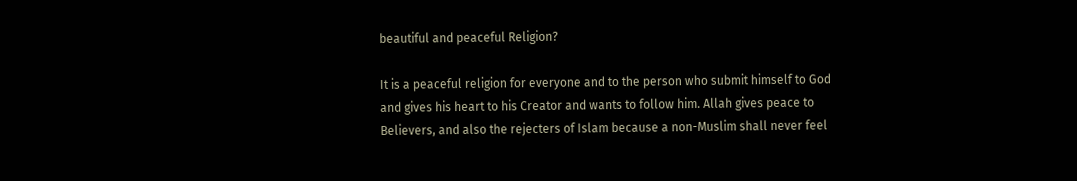beautiful and peaceful Religion?

It is a peaceful religion for everyone and to the person who submit himself to God and gives his heart to his Creator and wants to follow him. Allah gives peace to Believers, and also the rejecters of Islam because a non-Muslim shall never feel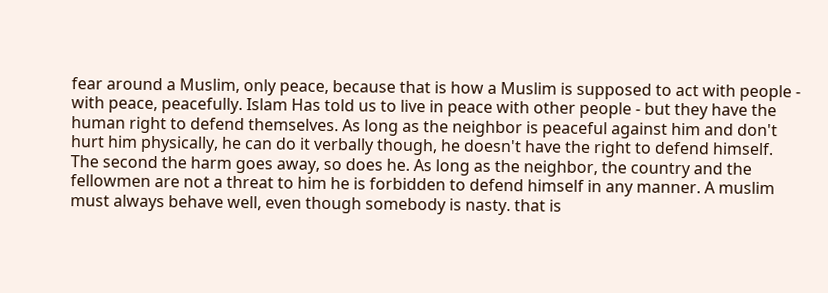fear around a Muslim, only peace, because that is how a Muslim is supposed to act with people - with peace, peacefully. Islam Has told us to live in peace with other people - but they have the human right to defend themselves. As long as the neighbor is peaceful against him and don't hurt him physically, he can do it verbally though, he doesn't have the right to defend himself. The second the harm goes away, so does he. As long as the neighbor, the country and the fellowmen are not a threat to him he is forbidden to defend himself in any manner. A muslim must always behave well, even though somebody is nasty. that is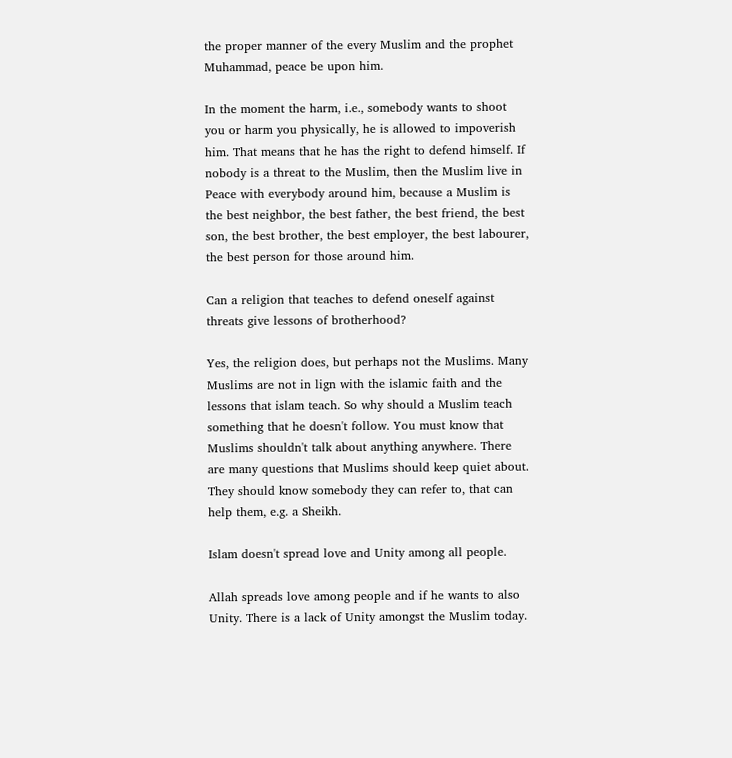the proper manner of the every Muslim and the prophet Muhammad, peace be upon him.

In the moment the harm, i.e., somebody wants to shoot you or harm you physically, he is allowed to impoverish him. That means that he has the right to defend himself. If nobody is a threat to the Muslim, then the Muslim live in Peace with everybody around him, because a Muslim is the best neighbor, the best father, the best friend, the best son, the best brother, the best employer, the best labourer, the best person for those around him.

Can a religion that teaches to defend oneself against threats give lessons of brotherhood?

Yes, the religion does, but perhaps not the Muslims. Many Muslims are not in lign with the islamic faith and the lessons that islam teach. So why should a Muslim teach something that he doesn't follow. You must know that Muslims shouldn't talk about anything anywhere. There are many questions that Muslims should keep quiet about. They should know somebody they can refer to, that can help them, e.g. a Sheikh.

Islam doesn't spread love and Unity among all people.

Allah spreads love among people and if he wants to also Unity. There is a lack of Unity amongst the Muslim today.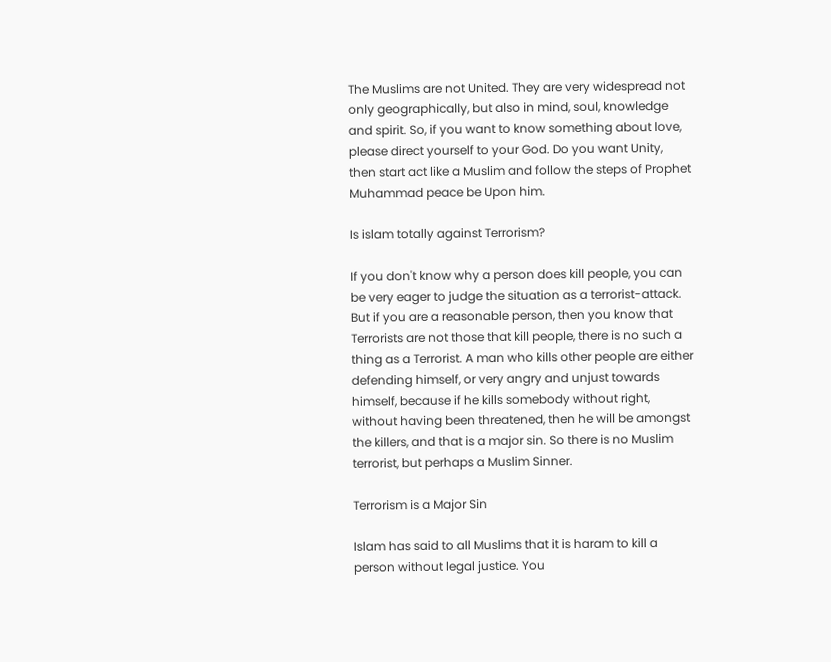The Muslims are not United. They are very widespread not only geographically, but also in mind, soul, knowledge and spirit. So, if you want to know something about love, please direct yourself to your God. Do you want Unity, then start act like a Muslim and follow the steps of Prophet Muhammad peace be Upon him.

Is islam totally against Terrorism?

If you don't know why a person does kill people, you can be very eager to judge the situation as a terrorist-attack. But if you are a reasonable person, then you know that Terrorists are not those that kill people, there is no such a thing as a Terrorist. A man who kills other people are either defending himself, or very angry and unjust towards himself, because if he kills somebody without right, without having been threatened, then he will be amongst the killers, and that is a major sin. So there is no Muslim terrorist, but perhaps a Muslim Sinner.

Terrorism is a Major Sin

Islam has said to all Muslims that it is haram to kill a person without legal justice. You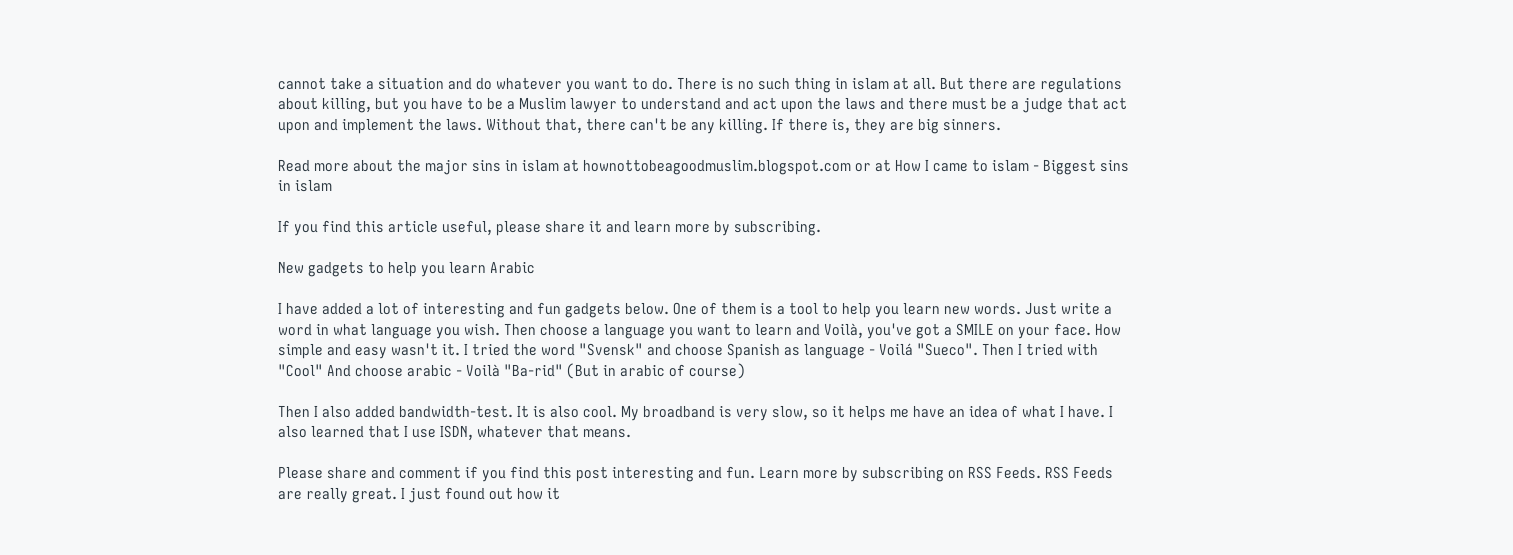cannot take a situation and do whatever you want to do. There is no such thing in islam at all. But there are regulations about killing, but you have to be a Muslim lawyer to understand and act upon the laws and there must be a judge that act upon and implement the laws. Without that, there can't be any killing. If there is, they are big sinners.

Read more about the major sins in islam at hownottobeagoodmuslim.blogspot.com or at How I came to islam - Biggest sins in islam

If you find this article useful, please share it and learn more by subscribing.

New gadgets to help you learn Arabic

I have added a lot of interesting and fun gadgets below. One of them is a tool to help you learn new words. Just write a word in what language you wish. Then choose a language you want to learn and Voilà, you've got a SMILE on your face. How simple and easy wasn't it. I tried the word "Svensk" and choose Spanish as language - Voilá "Sueco". Then I tried with "Cool" And choose arabic - Voilà "Ba-rid" (But in arabic of course)

Then I also added bandwidth-test. It is also cool. My broadband is very slow, so it helps me have an idea of what I have. I also learned that I use ISDN, whatever that means.

Please share and comment if you find this post interesting and fun. Learn more by subscribing on RSS Feeds. RSS Feeds are really great. I just found out how it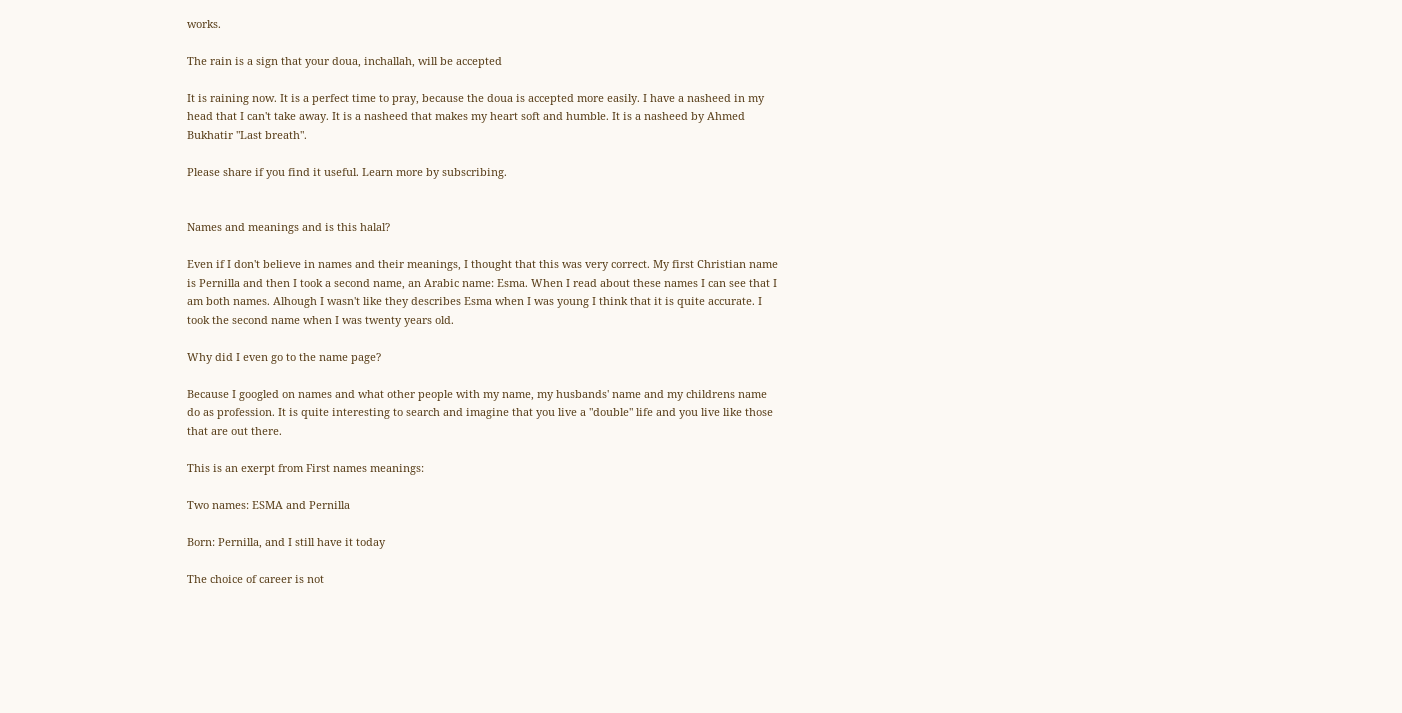works.

The rain is a sign that your doua, inchallah, will be accepted

It is raining now. It is a perfect time to pray, because the doua is accepted more easily. I have a nasheed in my head that I can't take away. It is a nasheed that makes my heart soft and humble. It is a nasheed by Ahmed Bukhatir "Last breath".

Please share if you find it useful. Learn more by subscribing.


Names and meanings and is this halal?

Even if I don't believe in names and their meanings, I thought that this was very correct. My first Christian name is Pernilla and then I took a second name, an Arabic name: Esma. When I read about these names I can see that I am both names. Alhough I wasn't like they describes Esma when I was young I think that it is quite accurate. I took the second name when I was twenty years old.

Why did I even go to the name page?

Because I googled on names and what other people with my name, my husbands' name and my childrens name do as profession. It is quite interesting to search and imagine that you live a "double" life and you live like those that are out there.

This is an exerpt from First names meanings:

Two names: ESMA and Pernilla

Born: Pernilla, and I still have it today

The choice of career is not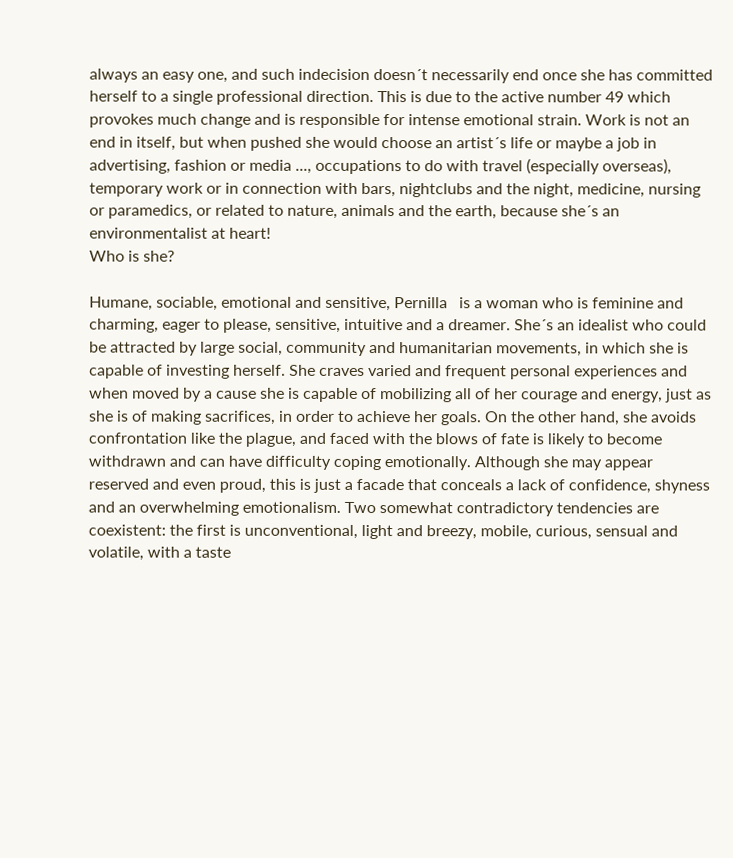always an easy one, and such indecision doesn´t necessarily end once she has committed herself to a single professional direction. This is due to the active number 49 which provokes much change and is responsible for intense emotional strain. Work is not an end in itself, but when pushed she would choose an artist´s life or maybe a job in advertising, fashion or media ..., occupations to do with travel (especially overseas), temporary work or in connection with bars, nightclubs and the night, medicine, nursing or paramedics, or related to nature, animals and the earth, because she´s an environmentalist at heart!
Who is she?

Humane, sociable, emotional and sensitive, Pernilla   is a woman who is feminine and charming, eager to please, sensitive, intuitive and a dreamer. She´s an idealist who could be attracted by large social, community and humanitarian movements, in which she is capable of investing herself. She craves varied and frequent personal experiences and when moved by a cause she is capable of mobilizing all of her courage and energy, just as she is of making sacrifices, in order to achieve her goals. On the other hand, she avoids confrontation like the plague, and faced with the blows of fate is likely to become withdrawn and can have difficulty coping emotionally. Although she may appear reserved and even proud, this is just a facade that conceals a lack of confidence, shyness and an overwhelming emotionalism. Two somewhat contradictory tendencies are coexistent: the first is unconventional, light and breezy, mobile, curious, sensual and volatile, with a taste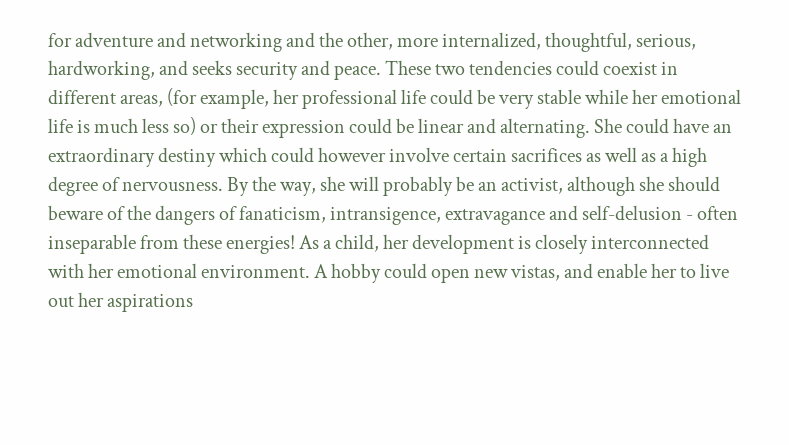for adventure and networking and the other, more internalized, thoughtful, serious, hardworking, and seeks security and peace. These two tendencies could coexist in different areas, (for example, her professional life could be very stable while her emotional life is much less so) or their expression could be linear and alternating. She could have an extraordinary destiny which could however involve certain sacrifices as well as a high degree of nervousness. By the way, she will probably be an activist, although she should beware of the dangers of fanaticism, intransigence, extravagance and self-delusion - often inseparable from these energies! As a child, her development is closely interconnected with her emotional environment. A hobby could open new vistas, and enable her to live out her aspirations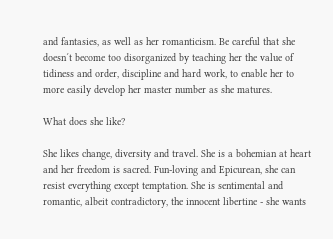and fantasies, as well as her romanticism. Be careful that she doesn´t become too disorganized by teaching her the value of tidiness and order, discipline and hard work, to enable her to more easily develop her master number as she matures.

What does she like?

She likes change, diversity and travel. She is a bohemian at heart and her freedom is sacred. Fun-loving and Epicurean, she can resist everything except temptation. She is sentimental and romantic, albeit contradictory, the innocent libertine - she wants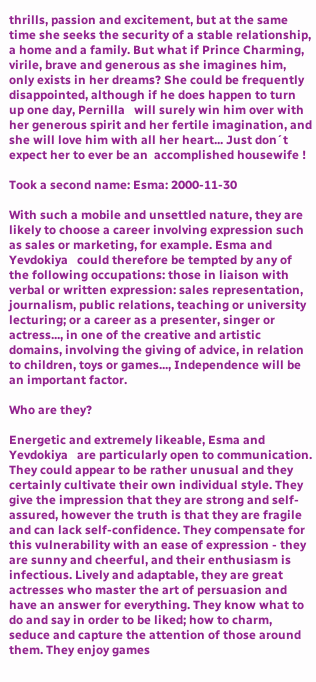thrills, passion and excitement, but at the same time she seeks the security of a stable relationship, a home and a family. But what if Prince Charming, virile, brave and generous as she imagines him, only exists in her dreams? She could be frequently disappointed, although if he does happen to turn up one day, Pernilla   will surely win him over with her generous spirit and her fertile imagination, and she will love him with all her heart... Just don´t expect her to ever be an  accomplished housewife !

Took a second name: Esma: 2000-11-30

With such a mobile and unsettled nature, they are likely to choose a career involving expression such as sales or marketing, for example. Esma and Yevdokiya   could therefore be tempted by any of the following occupations: those in liaison with verbal or written expression: sales representation, journalism, public relations, teaching or university lecturing; or a career as a presenter, singer or actress..., in one of the creative and artistic domains, involving the giving of advice, in relation to children, toys or games..., Independence will be an important factor.

Who are they?

Energetic and extremely likeable, Esma and Yevdokiya   are particularly open to communication. They could appear to be rather unusual and they certainly cultivate their own individual style. They give the impression that they are strong and self-assured, however the truth is that they are fragile and can lack self-confidence. They compensate for this vulnerability with an ease of expression - they are sunny and cheerful, and their enthusiasm is infectious. Lively and adaptable, they are great actresses who master the art of persuasion and have an answer for everything. They know what to do and say in order to be liked; how to charm, seduce and capture the attention of those around them. They enjoy games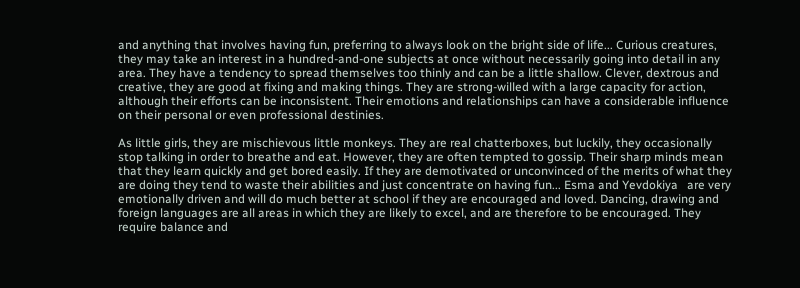and anything that involves having fun, preferring to always look on the bright side of life... Curious creatures, they may take an interest in a hundred-and-one subjects at once without necessarily going into detail in any area. They have a tendency to spread themselves too thinly and can be a little shallow. Clever, dextrous and creative, they are good at fixing and making things. They are strong-willed with a large capacity for action, although their efforts can be inconsistent. Their emotions and relationships can have a considerable influence on their personal or even professional destinies.

As little girls, they are mischievous little monkeys. They are real chatterboxes, but luckily, they occasionally stop talking in order to breathe and eat. However, they are often tempted to gossip. Their sharp minds mean that they learn quickly and get bored easily. If they are demotivated or unconvinced of the merits of what they are doing they tend to waste their abilities and just concentrate on having fun... Esma and Yevdokiya   are very emotionally driven and will do much better at school if they are encouraged and loved. Dancing, drawing and foreign languages are all areas in which they are likely to excel, and are therefore to be encouraged. They require balance and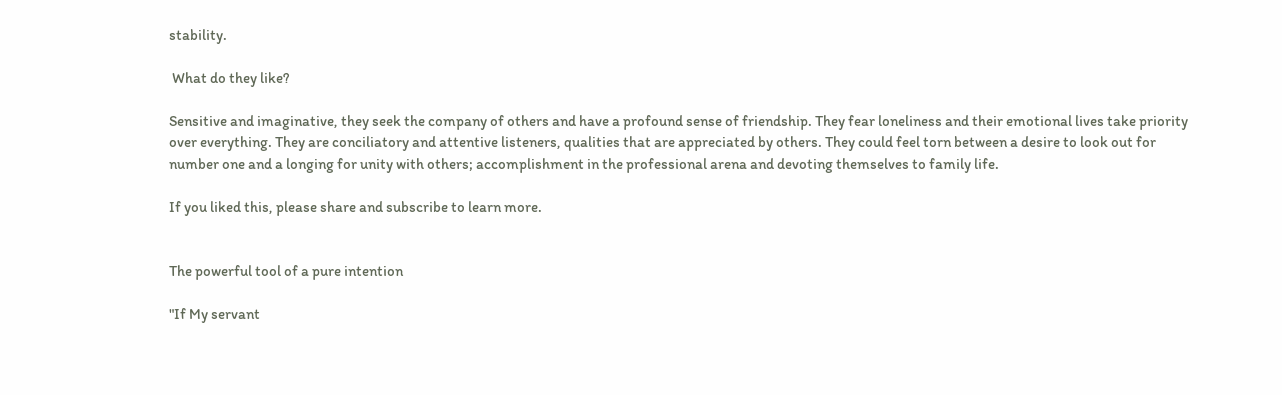stability.

 What do they like?

Sensitive and imaginative, they seek the company of others and have a profound sense of friendship. They fear loneliness and their emotional lives take priority over everything. They are conciliatory and attentive listeners, qualities that are appreciated by others. They could feel torn between a desire to look out for number one and a longing for unity with others; accomplishment in the professional arena and devoting themselves to family life.

If you liked this, please share and subscribe to learn more.


The powerful tool of a pure intention

"If My servant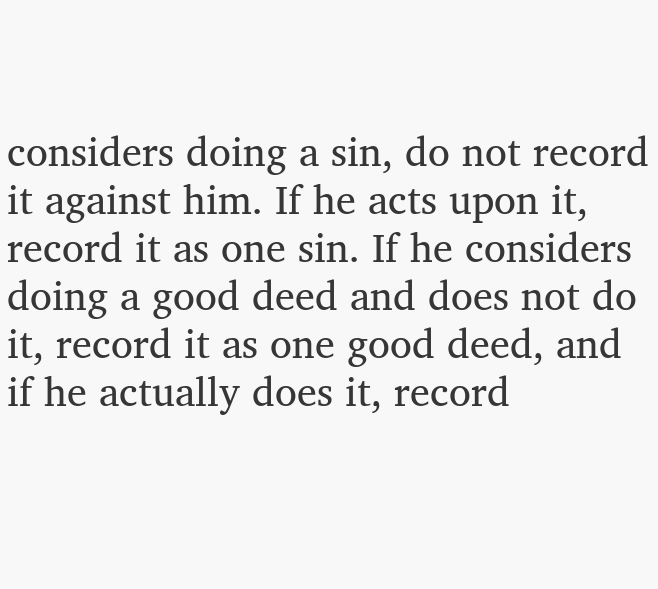considers doing a sin, do not record it against him. If he acts upon it, record it as one sin. If he considers doing a good deed and does not do it, record it as one good deed, and if he actually does it, record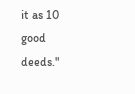it as 10 good deeds."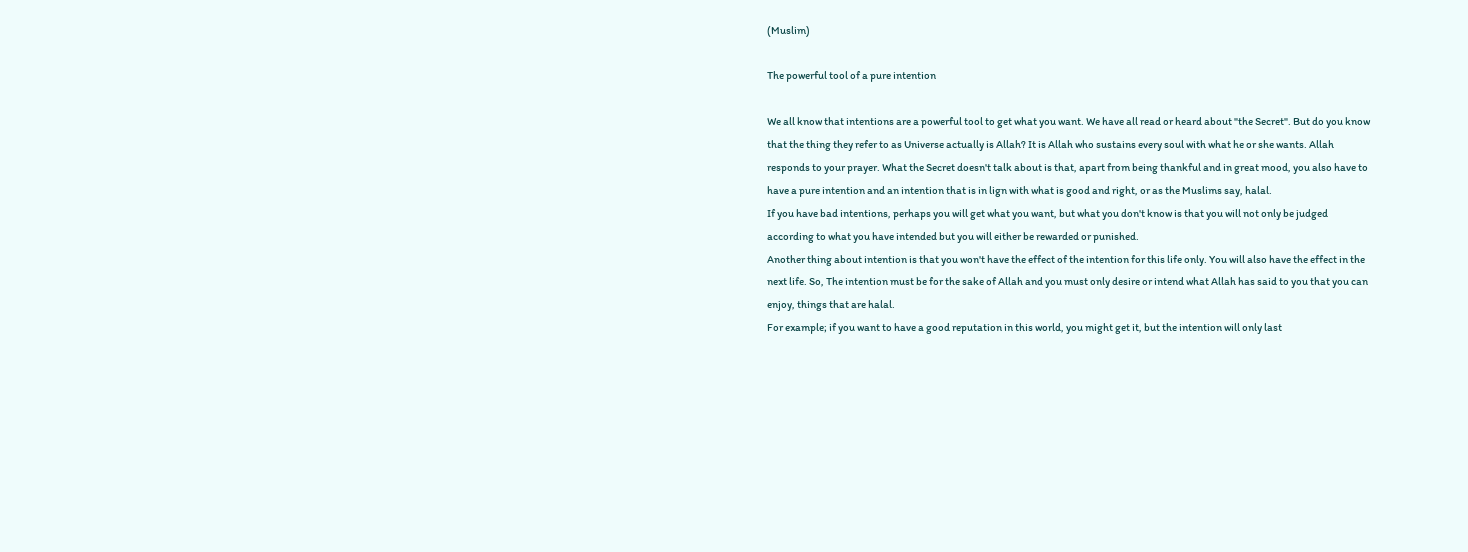(Muslim)

The powerful tool of a pure intention

We all know that intentions are a powerful tool to get what you want. We have all read or heard about "the Secret". But do you know that the thing they refer to as Universe actually is Allah? It is Allah who sustains every soul with what he or she wants. Allah responds to your prayer. What the Secret doesn't talk about is that, apart from being thankful and in great mood, you also have to have a pure intention and an intention that is in lign with what is good and right, or as the Muslims say, halal.
If you have bad intentions, perhaps you will get what you want, but what you don't know is that you will not only be judged according to what you have intended but you will either be rewarded or punished.
Another thing about intention is that you won't have the effect of the intention for this life only. You will also have the effect in the next life. So, The intention must be for the sake of Allah and you must only desire or intend what Allah has said to you that you can enjoy, things that are halal.
For example; if you want to have a good reputation in this world, you might get it, but the intention will only last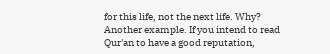for this life, not the next life. Why?
Another example. If you intend to read Qur'an to have a good reputation,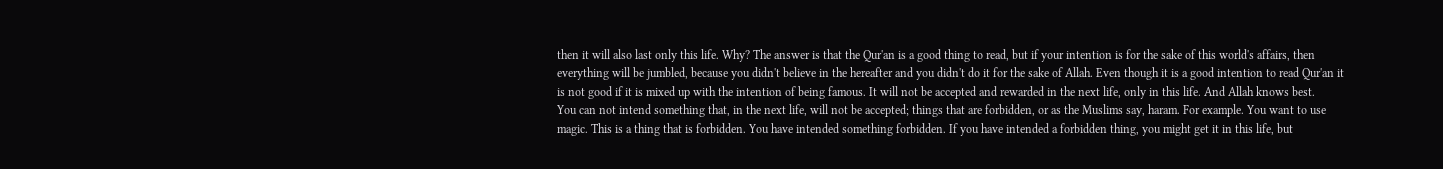then it will also last only this life. Why? The answer is that the Qur'an is a good thing to read, but if your intention is for the sake of this world's affairs, then everything will be jumbled, because you didn't believe in the hereafter and you didn't do it for the sake of Allah. Even though it is a good intention to read Qur'an it is not good if it is mixed up with the intention of being famous. It will not be accepted and rewarded in the next life, only in this life. And Allah knows best.
You can not intend something that, in the next life, will not be accepted; things that are forbidden, or as the Muslims say, haram. For example. You want to use magic. This is a thing that is forbidden. You have intended something forbidden. If you have intended a forbidden thing, you might get it in this life, but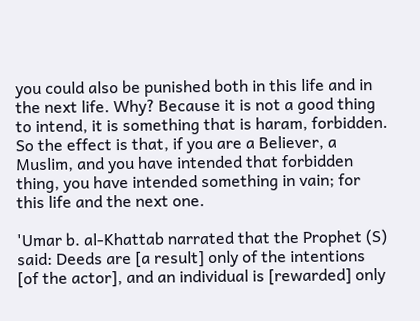you could also be punished both in this life and in the next life. Why? Because it is not a good thing to intend, it is something that is haram, forbidden.
So the effect is that, if you are a Believer, a Muslim, and you have intended that forbidden thing, you have intended something in vain; for this life and the next one.

'Umar b. al-Khattab narrated that the Prophet (S) said: Deeds are [a result] only of the intentions [of the actor], and an individual is [rewarded] only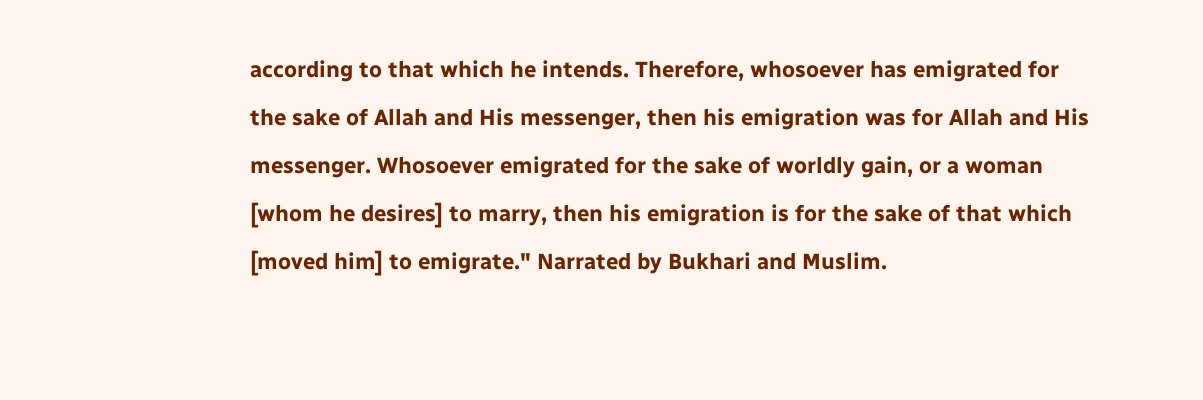according to that which he intends. Therefore, whosoever has emigrated for the sake of Allah and His messenger, then his emigration was for Allah and His messenger. Whosoever emigrated for the sake of worldly gain, or a woman [whom he desires] to marry, then his emigration is for the sake of that which [moved him] to emigrate." Narrated by Bukhari and Muslim.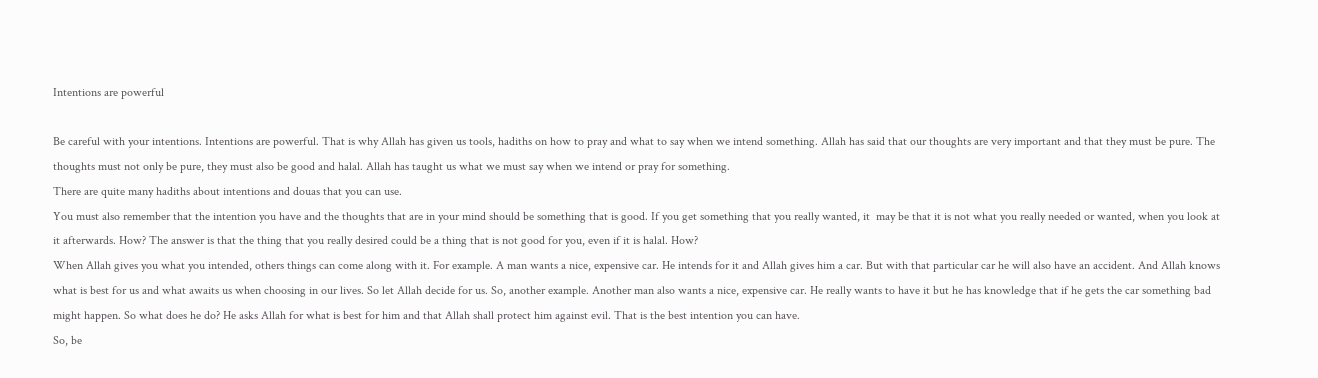Intentions are powerful

Be careful with your intentions. Intentions are powerful. That is why Allah has given us tools, hadiths on how to pray and what to say when we intend something. Allah has said that our thoughts are very important and that they must be pure. The thoughts must not only be pure, they must also be good and halal. Allah has taught us what we must say when we intend or pray for something.
There are quite many hadiths about intentions and douas that you can use.
You must also remember that the intention you have and the thoughts that are in your mind should be something that is good. If you get something that you really wanted, it  may be that it is not what you really needed or wanted, when you look at it afterwards. How? The answer is that the thing that you really desired could be a thing that is not good for you, even if it is halal. How?
When Allah gives you what you intended, others things can come along with it. For example. A man wants a nice, expensive car. He intends for it and Allah gives him a car. But with that particular car he will also have an accident. And Allah knows what is best for us and what awaits us when choosing in our lives. So let Allah decide for us. So, another example. Another man also wants a nice, expensive car. He really wants to have it but he has knowledge that if he gets the car something bad might happen. So what does he do? He asks Allah for what is best for him and that Allah shall protect him against evil. That is the best intention you can have.
So, be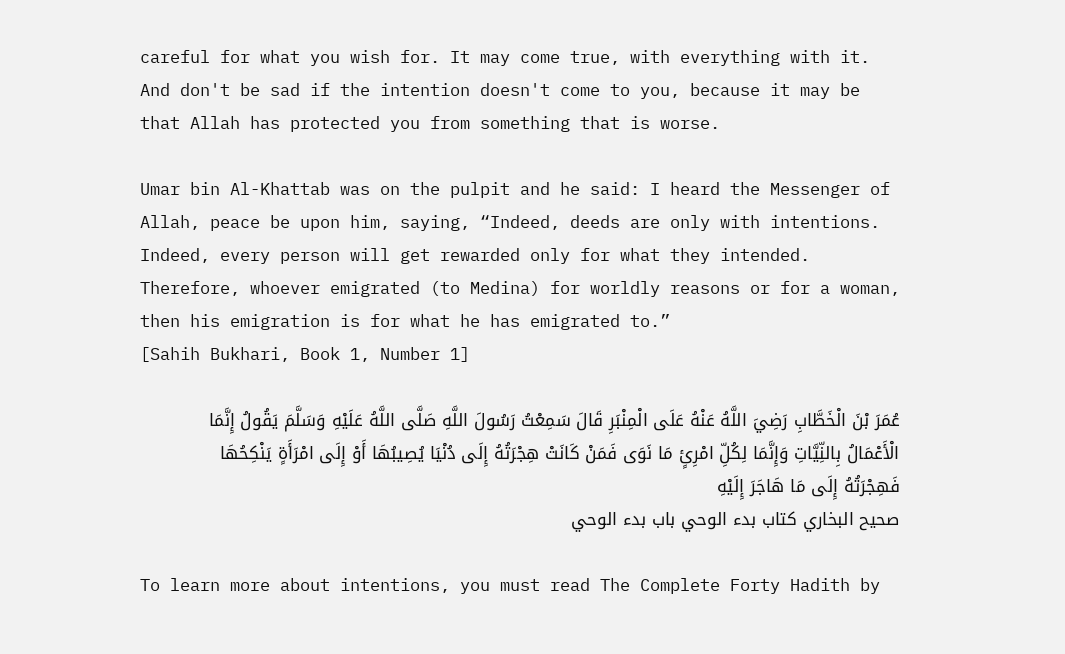careful for what you wish for. It may come true, with everything with it.
And don't be sad if the intention doesn't come to you, because it may be that Allah has protected you from something that is worse.

Umar bin Al-Khattab was on the pulpit and he said: I heard the Messenger of Allah, peace be upon him, saying, “Indeed, deeds are only with intentions. Indeed, every person will get rewarded only for what they intended. Therefore, whoever emigrated (to Medina) for worldly reasons or for a woman, then his emigration is for what he has emigrated to.”
[Sahih Bukhari, Book 1, Number 1]

عُمَرَ بْنَ الْخَطَّابِ رَضِيَ اللَّهُ عَنْهُ عَلَى الْمِنْبَرِ قَالَ سَمِعْتُ رَسُولَ اللَّهِ صَلَّى اللَّهُ عَلَيْهِ وَسَلَّمَ يَقُولُ إِنَّمَا الْأَعْمَالُ بِالنِّيَّاتِ وَإِنَّمَا لِكُلِّ امْرِئٍ مَا نَوَى فَمَنْ كَانَتْ هِجْرَتُهُ إِلَى دُنْيَا يُصِيبُهَا أَوْ إِلَى امْرَأَةٍ يَنْكِحُهَا فَهِجْرَتُهُ إِلَى مَا هَاجَرَ إِلَيْهِ
صحيح البخاري كتاب بدء الوحي باب بدء الوحي

To learn more about intentions, you must read The Complete Forty Hadith by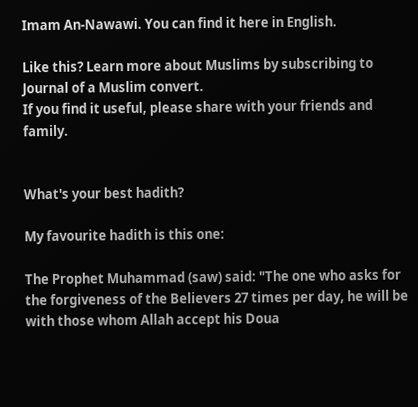Imam An-Nawawi. You can find it here in English.

Like this? Learn more about Muslims by subscribing to Journal of a Muslim convert.
If you find it useful, please share with your friends and family.


What's your best hadith?

My favourite hadith is this one:

The Prophet Muhammad (saw) said: "The one who asks for the forgiveness of the Believers 27 times per day, he will be with those whom Allah accept his Doua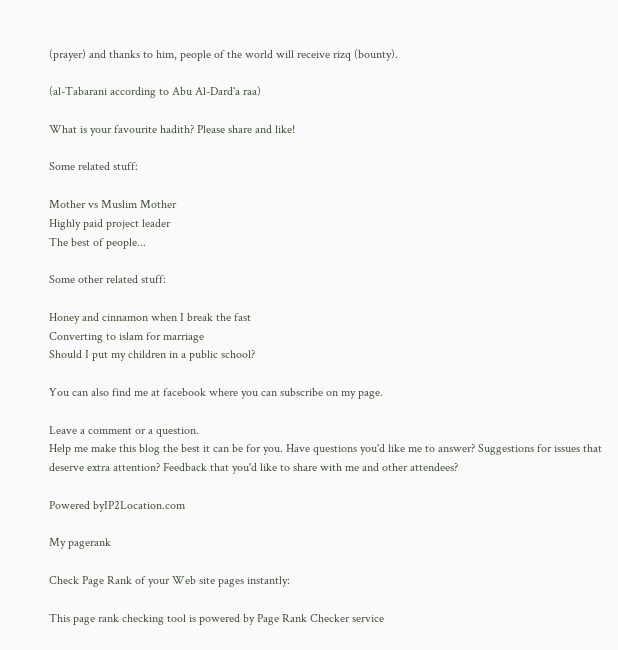(prayer) and thanks to him, people of the world will receive rizq (bounty).

(al-Tabarani according to Abu Al-Dard'a raa)

What is your favourite hadith? Please share and like!

Some related stuff:

Mother vs Muslim Mother
Highly paid project leader
The best of people...

Some other related stuff:

Honey and cinnamon when I break the fast
Converting to islam for marriage
Should I put my children in a public school?

You can also find me at facebook where you can subscribe on my page.

Leave a comment or a question.
Help me make this blog the best it can be for you. Have questions you'd like me to answer? Suggestions for issues that deserve extra attention? Feedback that you'd like to share with me and other attendees?

Powered byIP2Location.com

My pagerank

Check Page Rank of your Web site pages instantly:

This page rank checking tool is powered by Page Rank Checker service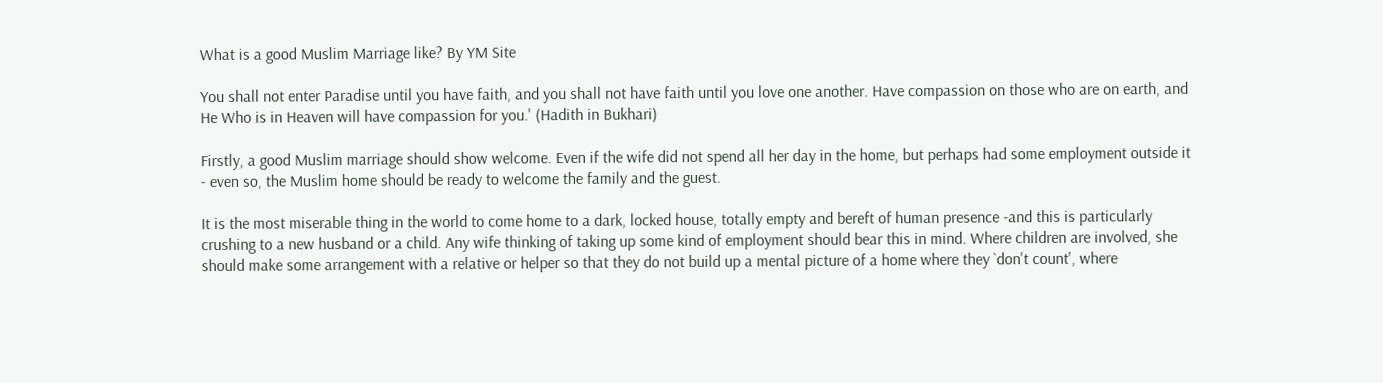What is a good Muslim Marriage like? By YM Site

You shall not enter Paradise until you have faith, and you shall not have faith until you love one another. Have compassion on those who are on earth, and He Who is in Heaven will have compassion for you.' (Hadith in Bukhari)

Firstly, a good Muslim marriage should show welcome. Even if the wife did not spend all her day in the home, but perhaps had some employment outside it - even so, the Muslim home should be ready to welcome the family and the guest.

It is the most miserable thing in the world to come home to a dark, locked house, totally empty and bereft of human presence -and this is particularly crushing to a new husband or a child. Any wife thinking of taking up some kind of employment should bear this in mind. Where children are involved, she should make some arrangement with a relative or helper so that they do not build up a mental picture of a home where they `don't count', where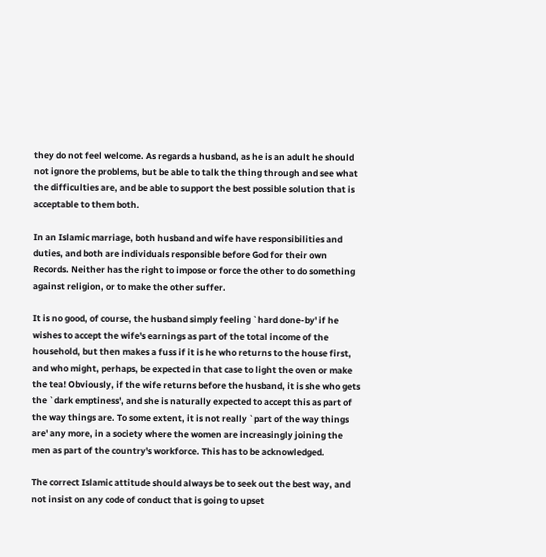they do not feel welcome. As regards a husband, as he is an adult he should not ignore the problems, but be able to talk the thing through and see what the difficulties are, and be able to support the best possible solution that is acceptable to them both.

In an Islamic marriage, both husband and wife have responsibilities and duties, and both are individuals responsible before God for their own Records. Neither has the right to impose or force the other to do something against religion, or to make the other suffer.

It is no good, of course, the husband simply feeling `hard done-by' if he wishes to accept the wife's earnings as part of the total income of the household, but then makes a fuss if it is he who returns to the house first, and who might, perhaps, be expected in that case to light the oven or make the tea! Obviously, if the wife returns before the husband, it is she who gets the `dark emptiness', and she is naturally expected to accept this as part of the way things are. To some extent, it is not really `part of the way things are' any more, in a society where the women are increasingly joining the men as part of the country's workforce. This has to be acknowledged.

The correct Islamic attitude should always be to seek out the best way, and not insist on any code of conduct that is going to upset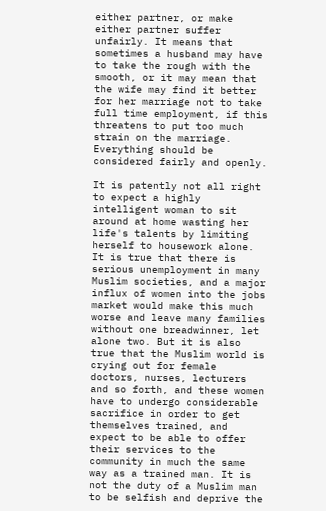either partner, or make either partner suffer unfairly. It means that sometimes a husband may have to take the rough with the smooth, or it may mean that the wife may find it better for her marriage not to take full time employment, if this threatens to put too much strain on the marriage. Everything should be considered fairly and openly.

It is patently not all right to expect a highly intelligent woman to sit around at home wasting her life's talents by limiting herself to housework alone. It is true that there is serious unemployment in many Muslim societies, and a major influx of women into the jobs market would make this much worse and leave many families without one breadwinner, let alone two. But it is also true that the Muslim world is crying out for female doctors, nurses, lecturers and so forth, and these women have to undergo considerable sacrifice in order to get themselves trained, and expect to be able to offer their services to the community in much the same way as a trained man. It is not the duty of a Muslim man to be selfish and deprive the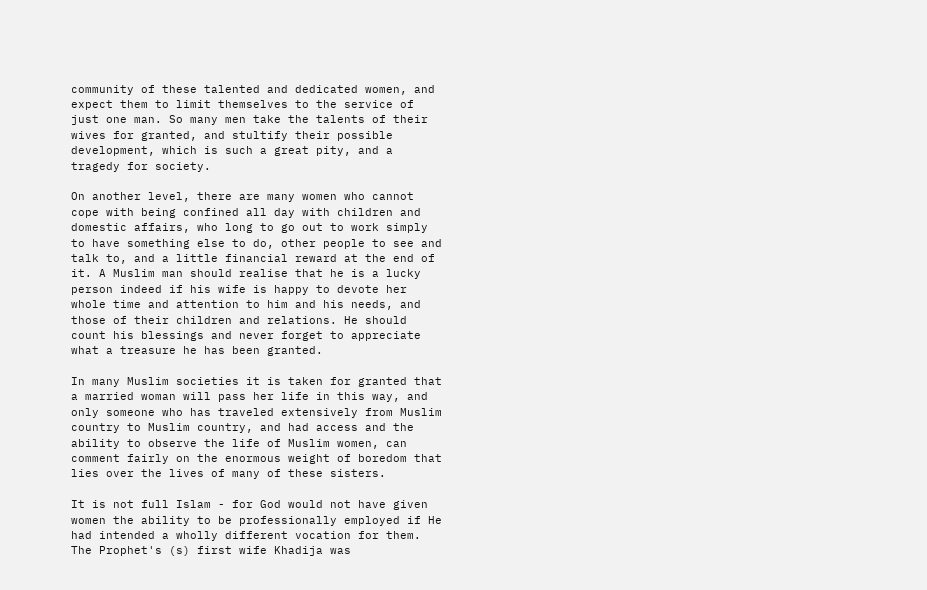community of these talented and dedicated women, and expect them to limit themselves to the service of just one man. So many men take the talents of their wives for granted, and stultify their possible development, which is such a great pity, and a tragedy for society.

On another level, there are many women who cannot cope with being confined all day with children and domestic affairs, who long to go out to work simply to have something else to do, other people to see and talk to, and a little financial reward at the end of it. A Muslim man should realise that he is a lucky person indeed if his wife is happy to devote her whole time and attention to him and his needs, and those of their children and relations. He should count his blessings and never forget to appreciate what a treasure he has been granted.

In many Muslim societies it is taken for granted that a married woman will pass her life in this way, and only someone who has traveled extensively from Muslim country to Muslim country, and had access and the ability to observe the life of Muslim women, can comment fairly on the enormous weight of boredom that lies over the lives of many of these sisters.

It is not full Islam - for God would not have given women the ability to be professionally employed if He had intended a wholly different vocation for them. The Prophet's (s) first wife Khadija was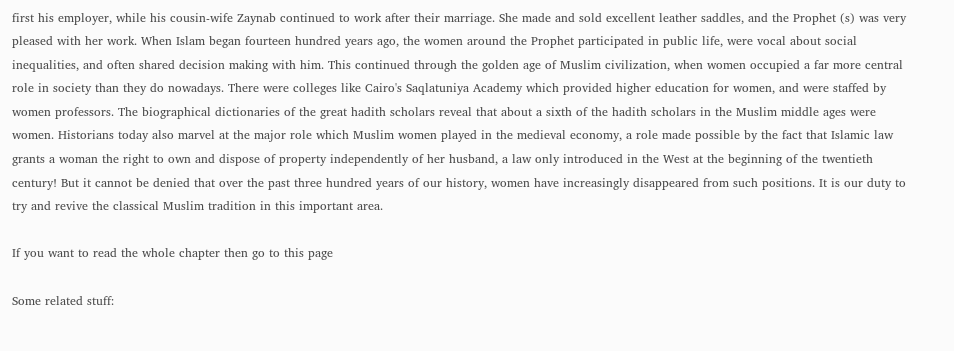first his employer, while his cousin-wife Zaynab continued to work after their marriage. She made and sold excellent leather saddles, and the Prophet (s) was very pleased with her work. When Islam began fourteen hundred years ago, the women around the Prophet participated in public life, were vocal about social inequalities, and often shared decision making with him. This continued through the golden age of Muslim civilization, when women occupied a far more central role in society than they do nowadays. There were colleges like Cairo's Saqlatuniya Academy which provided higher education for women, and were staffed by women professors. The biographical dictionaries of the great hadith scholars reveal that about a sixth of the hadith scholars in the Muslim middle ages were women. Historians today also marvel at the major role which Muslim women played in the medieval economy, a role made possible by the fact that Islamic law grants a woman the right to own and dispose of property independently of her husband, a law only introduced in the West at the beginning of the twentieth century! But it cannot be denied that over the past three hundred years of our history, women have increasingly disappeared from such positions. It is our duty to try and revive the classical Muslim tradition in this important area.

If you want to read the whole chapter then go to this page

Some related stuff: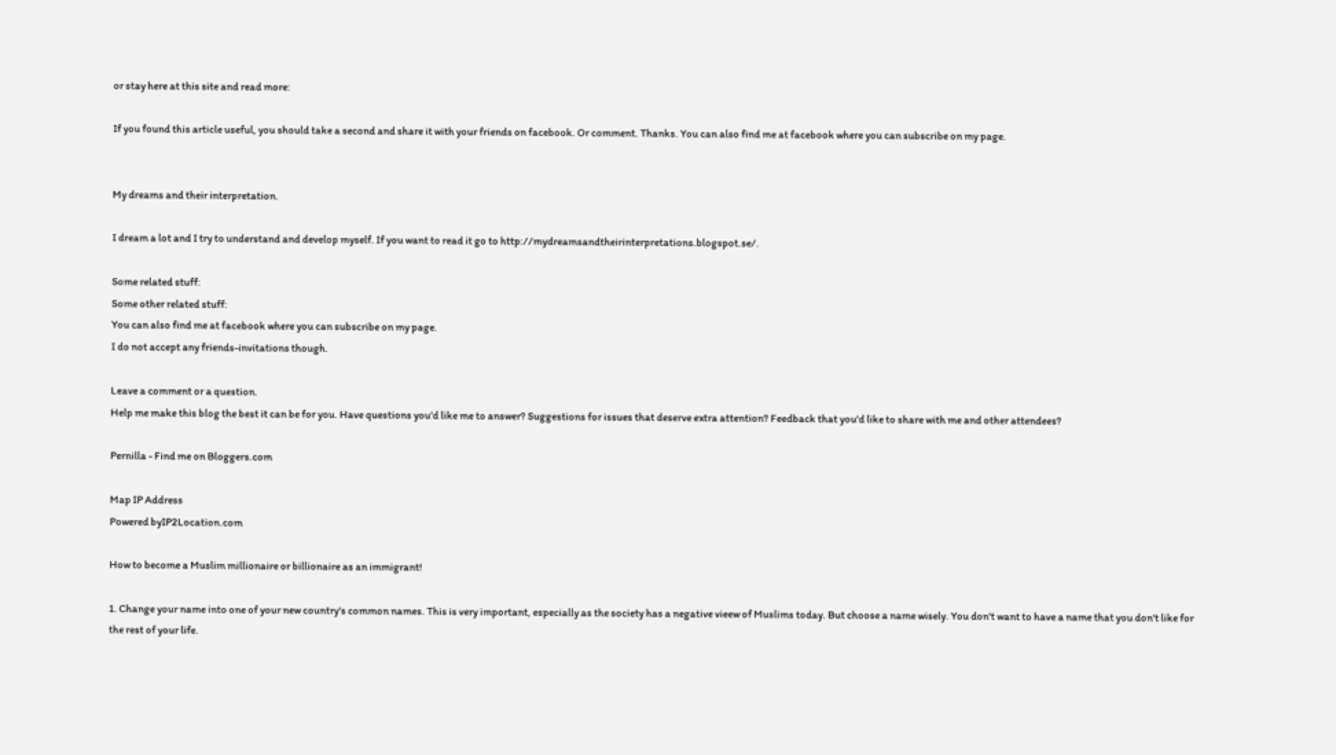or stay here at this site and read more:

If you found this article useful, you should take a second and share it with your friends on facebook. Or comment. Thanks. You can also find me at facebook where you can subscribe on my page.


My dreams and their interpretation.

I dream a lot and I try to understand and develop myself. If you want to read it go to http://mydreamsandtheirinterpretations.blogspot.se/.

Some related stuff:
Some other related stuff:
You can also find me at facebook where you can subscribe on my page.
I do not accept any friends-invitations though.

Leave a comment or a question.
Help me make this blog the best it can be for you. Have questions you'd like me to answer? Suggestions for issues that deserve extra attention? Feedback that you'd like to share with me and other attendees?

Pernilla - Find me on Bloggers.com

Map IP Address
Powered byIP2Location.com

How to become a Muslim millionaire or billionaire as an immigrant!

1. Change your name into one of your new country's common names. This is very important, especially as the society has a negative vieew of Muslims today. But choose a name wisely. You don't want to have a name that you don't like for the rest of your life.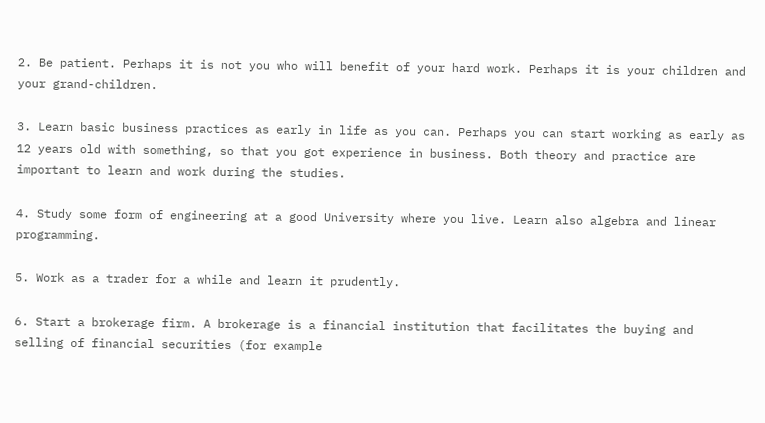2. Be patient. Perhaps it is not you who will benefit of your hard work. Perhaps it is your children and your grand-children.

3. Learn basic business practices as early in life as you can. Perhaps you can start working as early as 12 years old with something, so that you got experience in business. Both theory and practice are important to learn and work during the studies.

4. Study some form of engineering at a good University where you live. Learn also algebra and linear programming.

5. Work as a trader for a while and learn it prudently.

6. Start a brokerage firm. A brokerage is a financial institution that facilitates the buying and selling of financial securities (for example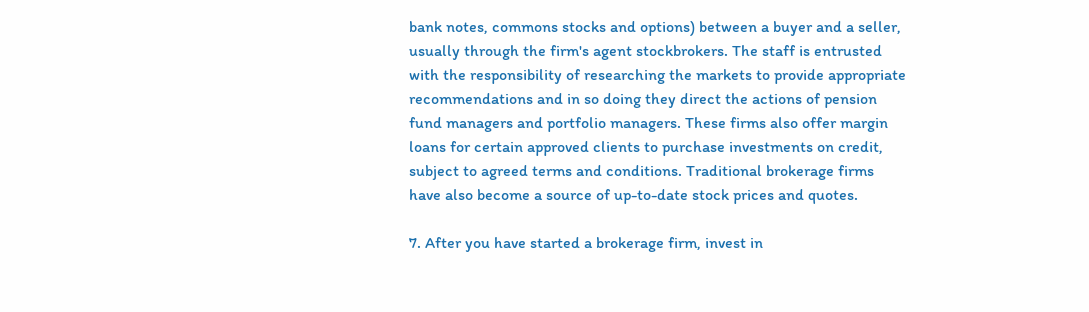bank notes, commons stocks and options) between a buyer and a seller, usually through the firm's agent stockbrokers. The staff is entrusted with the responsibility of researching the markets to provide appropriate recommendations and in so doing they direct the actions of pension fund managers and portfolio managers. These firms also offer margin loans for certain approved clients to purchase investments on credit, subject to agreed terms and conditions. Traditional brokerage firms have also become a source of up-to-date stock prices and quotes.

7. After you have started a brokerage firm, invest in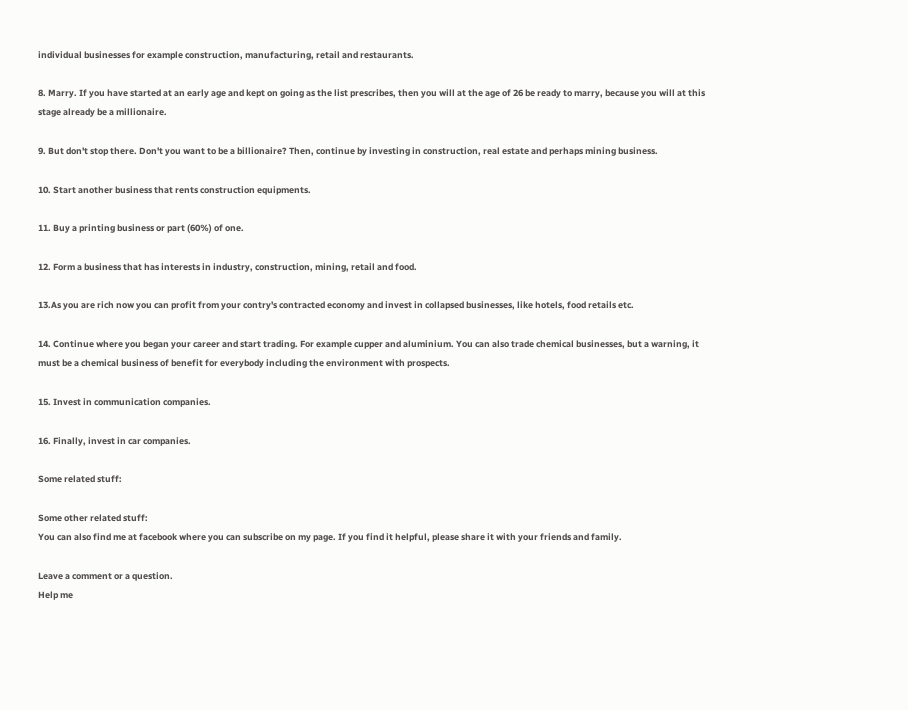individual businesses for example construction, manufacturing, retail and restaurants.

8. Marry. If you have started at an early age and kept on going as the list prescribes, then you will at the age of 26 be ready to marry, because you will at this stage already be a millionaire.

9. But don't stop there. Don't you want to be a billionaire? Then, continue by investing in construction, real estate and perhaps mining business.

10. Start another business that rents construction equipments.

11. Buy a printing business or part (60%) of one.

12. Form a business that has interests in industry, construction, mining, retail and food.

13.As you are rich now you can profit from your contry's contracted economy and invest in collapsed businesses, like hotels, food retails etc.

14. Continue where you began your career and start trading. For example cupper and aluminium. You can also trade chemical businesses, but a warning, it must be a chemical business of benefit for everybody including the environment with prospects.

15. Invest in communication companies.

16. Finally, invest in car companies.

Some related stuff:

Some other related stuff:
You can also find me at facebook where you can subscribe on my page. If you find it helpful, please share it with your friends and family.

Leave a comment or a question.
Help me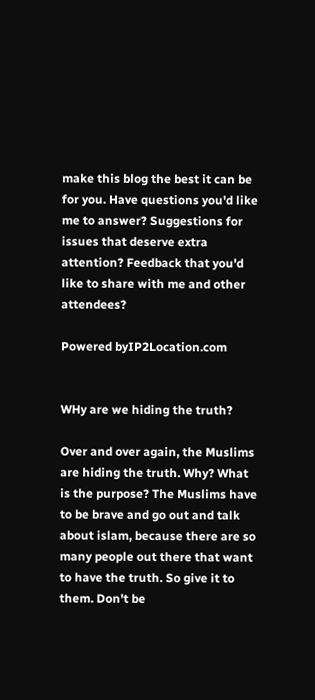make this blog the best it can be for you. Have questions you'd like me to answer? Suggestions for issues that deserve extra attention? Feedback that you'd like to share with me and other attendees?

Powered byIP2Location.com


WHy are we hiding the truth?

Over and over again, the Muslims are hiding the truth. Why? What is the purpose? The Muslims have to be brave and go out and talk about islam, because there are so many people out there that want to have the truth. So give it to them. Don't be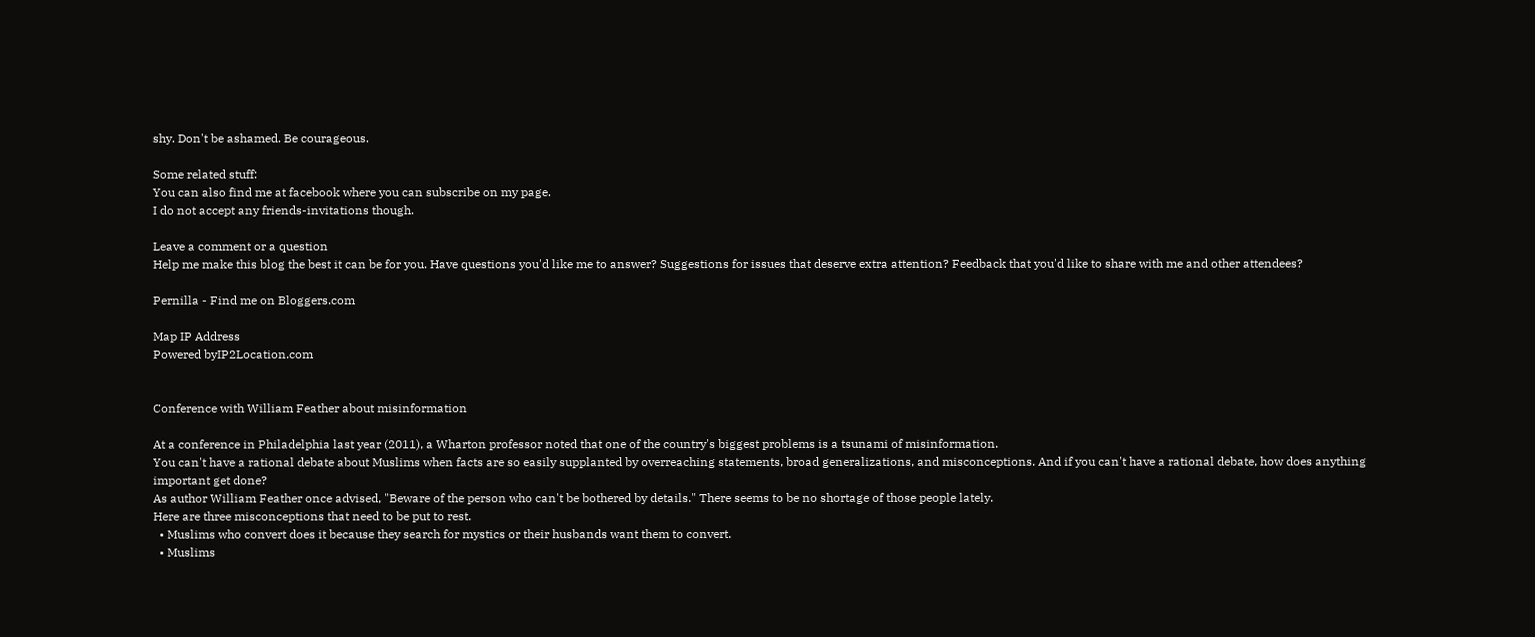shy. Don't be ashamed. Be courageous.

Some related stuff:
You can also find me at facebook where you can subscribe on my page.
I do not accept any friends-invitations though.

Leave a comment or a question
Help me make this blog the best it can be for you. Have questions you'd like me to answer? Suggestions for issues that deserve extra attention? Feedback that you'd like to share with me and other attendees?

Pernilla - Find me on Bloggers.com

Map IP Address
Powered byIP2Location.com


Conference with William Feather about misinformation

At a conference in Philadelphia last year (2011), a Wharton professor noted that one of the country's biggest problems is a tsunami of misinformation.
You can't have a rational debate about Muslims when facts are so easily supplanted by overreaching statements, broad generalizations, and misconceptions. And if you can't have a rational debate, how does anything important get done?
As author William Feather once advised, "Beware of the person who can't be bothered by details." There seems to be no shortage of those people lately.
Here are three misconceptions that need to be put to rest.
  • Muslims who convert does it because they search for mystics or their husbands want them to convert.
  • Muslims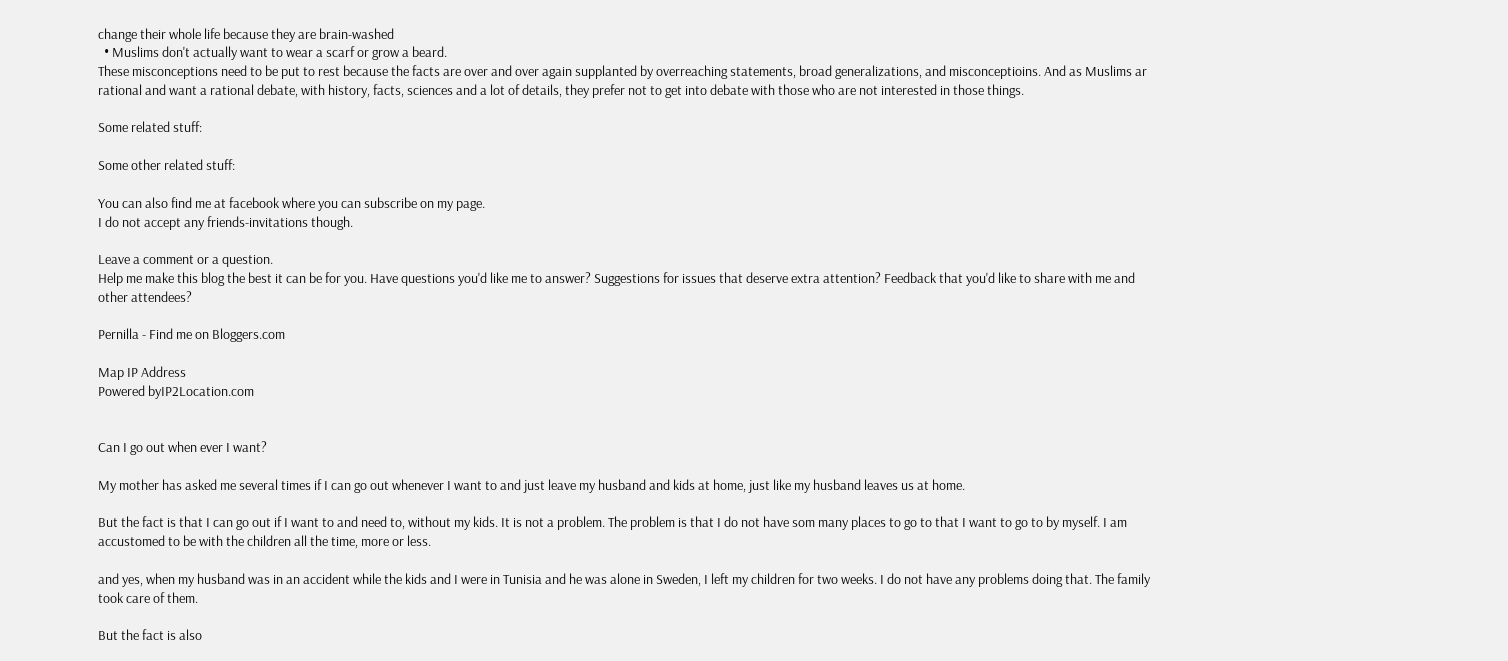change their whole life because they are brain-washed
  • Muslims don't actually want to wear a scarf or grow a beard.
These misconceptions need to be put to rest because the facts are over and over again supplanted by overreaching statements, broad generalizations, and misconceptioins. And as Muslims ar rational and want a rational debate, with history, facts, sciences and a lot of details, they prefer not to get into debate with those who are not interested in those things.

Some related stuff:

Some other related stuff:

You can also find me at facebook where you can subscribe on my page.
I do not accept any friends-invitations though.

Leave a comment or a question.
Help me make this blog the best it can be for you. Have questions you'd like me to answer? Suggestions for issues that deserve extra attention? Feedback that you'd like to share with me and other attendees?

Pernilla - Find me on Bloggers.com

Map IP Address
Powered byIP2Location.com


Can I go out when ever I want?

My mother has asked me several times if I can go out whenever I want to and just leave my husband and kids at home, just like my husband leaves us at home.

But the fact is that I can go out if I want to and need to, without my kids. It is not a problem. The problem is that I do not have som many places to go to that I want to go to by myself. I am accustomed to be with the children all the time, more or less.

and yes, when my husband was in an accident while the kids and I were in Tunisia and he was alone in Sweden, I left my children for two weeks. I do not have any problems doing that. The family took care of them.

But the fact is also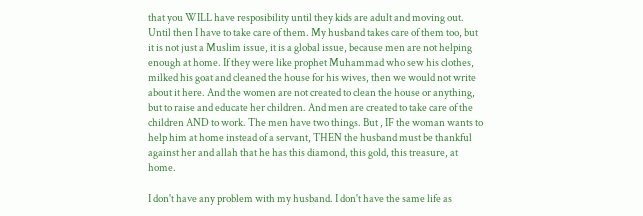that you WILL have resposibility until they kids are adult and moving out. Until then I have to take care of them. My husband takes care of them too, but it is not just a Muslim issue, it is a global issue, because men are not helping enough at home. If they were like prophet Muhammad who sew his clothes, milked his goat and cleaned the house for his wives, then we would not write about it here. And the women are not created to clean the house or anything, but to raise and educate her children. And men are created to take care of the children AND to work. The men have two things. But , IF the woman wants to help him at home instead of a servant, THEN the husband must be thankful against her and allah that he has this diamond, this gold, this treasure, at home.

I don't have any problem with my husband. I don't have the same life as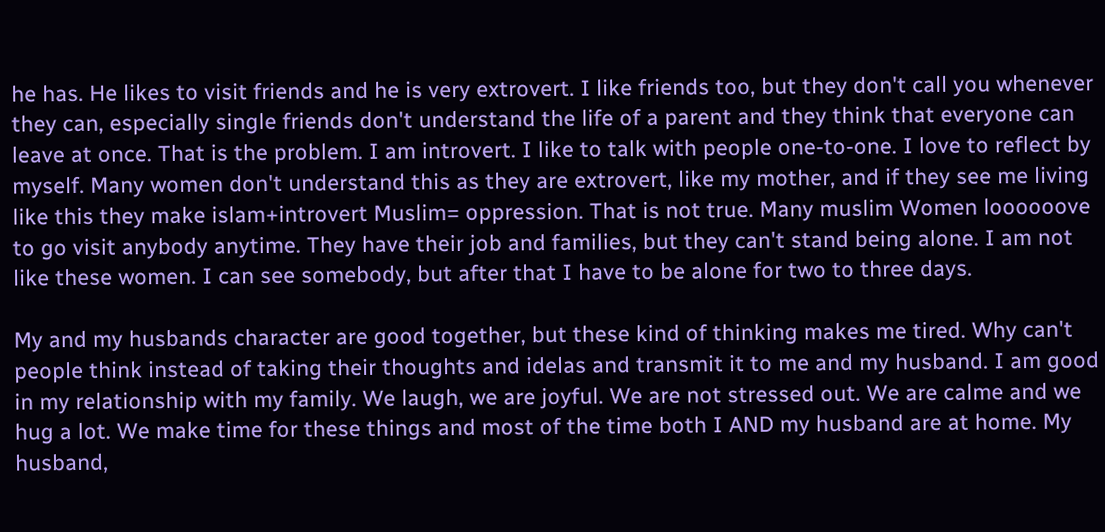he has. He likes to visit friends and he is very extrovert. I like friends too, but they don't call you whenever they can, especially single friends don't understand the life of a parent and they think that everyone can leave at once. That is the problem. I am introvert. I like to talk with people one-to-one. I love to reflect by myself. Many women don't understand this as they are extrovert, like my mother, and if they see me living like this they make islam+introvert Muslim= oppression. That is not true. Many muslim Women loooooove to go visit anybody anytime. They have their job and families, but they can't stand being alone. I am not like these women. I can see somebody, but after that I have to be alone for two to three days.

My and my husbands character are good together, but these kind of thinking makes me tired. Why can't people think instead of taking their thoughts and idelas and transmit it to me and my husband. I am good in my relationship with my family. We laugh, we are joyful. We are not stressed out. We are calme and we hug a lot. We make time for these things and most of the time both I AND my husband are at home. My husband,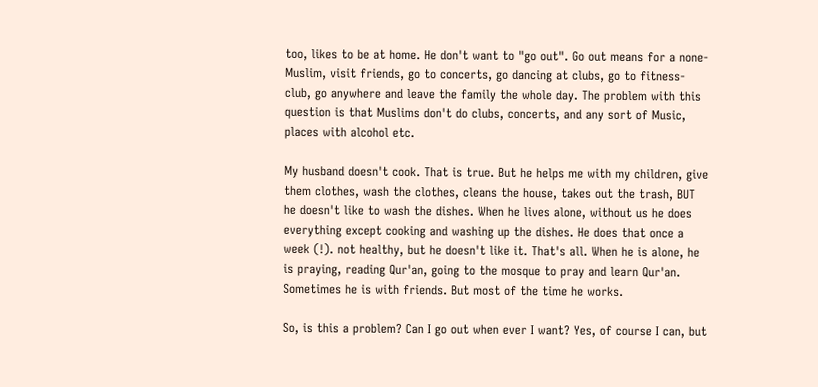too, likes to be at home. He don't want to "go out". Go out means for a none-Muslim, visit friends, go to concerts, go dancing at clubs, go to fitness-club, go anywhere and leave the family the whole day. The problem with this question is that Muslims don't do clubs, concerts, and any sort of Music, places with alcohol etc.

My husband doesn't cook. That is true. But he helps me with my children, give them clothes, wash the clothes, cleans the house, takes out the trash, BUT he doesn't like to wash the dishes. When he lives alone, without us he does everything except cooking and washing up the dishes. He does that once a week (!). not healthy, but he doesn't like it. That's all. When he is alone, he is praying, reading Qur'an, going to the mosque to pray and learn Qur'an. Sometimes he is with friends. But most of the time he works.

So, is this a problem? Can I go out when ever I want? Yes, of course I can, but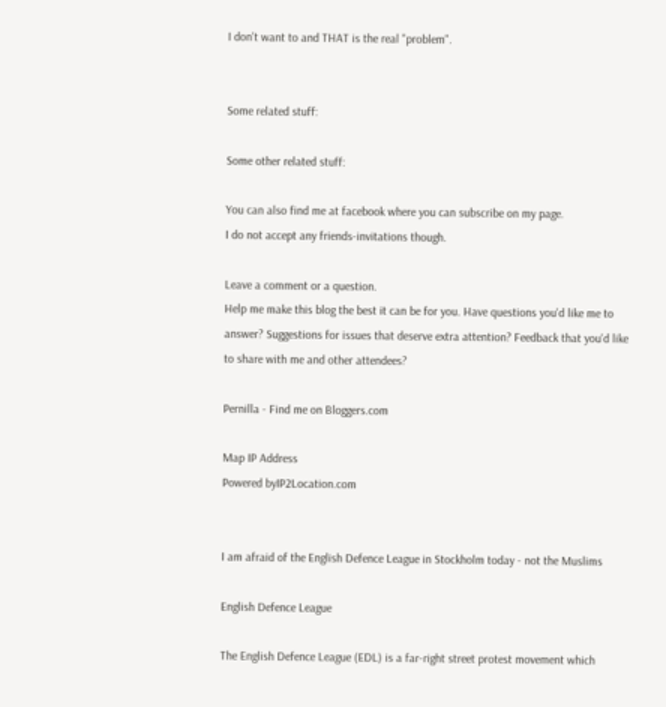I don't want to and THAT is the real "problem".


Some related stuff:

Some other related stuff:

You can also find me at facebook where you can subscribe on my page.
I do not accept any friends-invitations though.

Leave a comment or a question.
Help me make this blog the best it can be for you. Have questions you'd like me to answer? Suggestions for issues that deserve extra attention? Feedback that you'd like to share with me and other attendees?

Pernilla - Find me on Bloggers.com

Map IP Address
Powered byIP2Location.com


I am afraid of the English Defence League in Stockholm today - not the Muslims

English Defence League

The English Defence League (EDL) is a far-right street protest movement which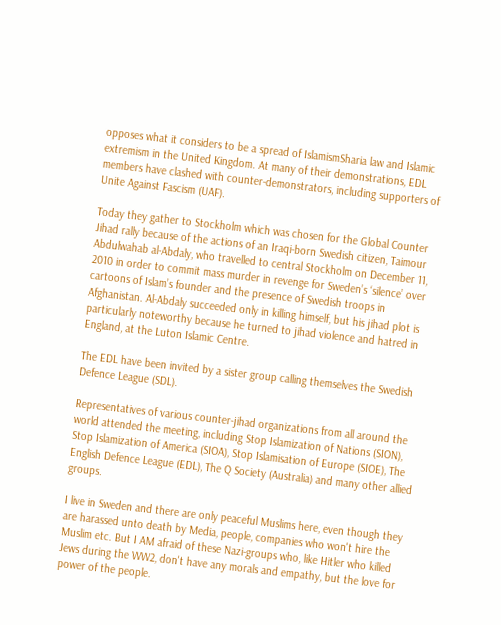opposes what it considers to be a spread of IslamismSharia law and Islamic extremism in the United Kingdom. At many of their demonstrations, EDL members have clashed with counter-demonstrators, including supporters of Unite Against Fascism (UAF).

Today they gather to Stockholm which was chosen for the Global Counter Jihad rally because of the actions of an Iraqi-born Swedish citizen, Taimour Abdulwahab al-Abdaly, who travelled to central Stockholm on December 11, 2010 in order to commit mass murder in revenge for Sweden’s ‘silence’ over cartoons of Islam’s founder and the presence of Swedish troops in Afghanistan. Al-Abdaly succeeded only in killing himself, but his jihad plot is particularly noteworthy because he turned to jihad violence and hatred in England, at the Luton Islamic Centre.

The EDL have been invited by a sister group calling themselves the Swedish Defence League (SDL).

Representatives of various counter-jihad organizations from all around the world attended the meeting, including Stop Islamization of Nations (SION), Stop Islamization of America (SIOA), Stop Islamisation of Europe (SIOE), The English Defence League (EDL), The Q Society (Australia) and many other allied groups.

I live in Sweden and there are only peaceful Muslims here, even though they are harassed unto death by Media, people, companies who won't hire the Muslim etc. But I AM afraid of these Nazi-groups who, like Hitler who killed Jews during the WW2, don't have any morals and empathy, but the love for power of the people.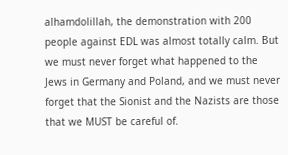alhamdolillah, the demonstration with 200 people against EDL was almost totally calm. But we must never forget what happened to the Jews in Germany and Poland, and we must never forget that the Sionist and the Nazists are those that we MUST be careful of.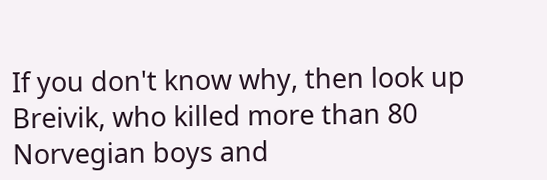If you don't know why, then look up Breivik, who killed more than 80 Norvegian boys and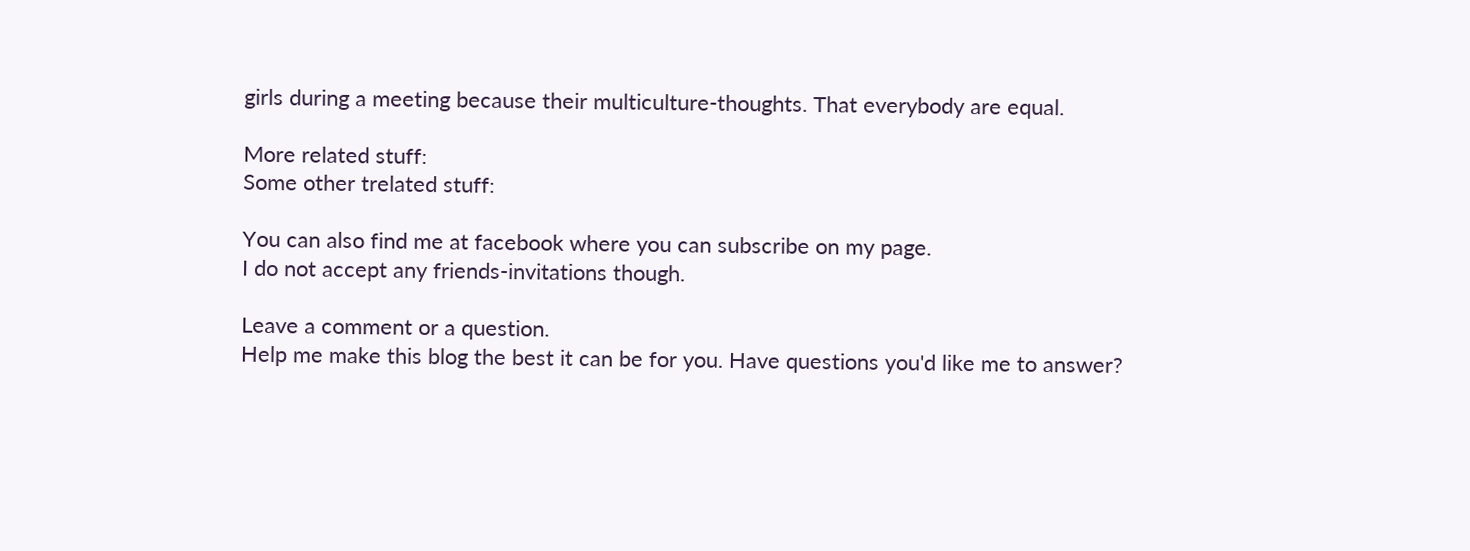girls during a meeting because their multiculture-thoughts. That everybody are equal.

More related stuff:
Some other trelated stuff:

You can also find me at facebook where you can subscribe on my page.
I do not accept any friends-invitations though.

Leave a comment or a question.
Help me make this blog the best it can be for you. Have questions you'd like me to answer?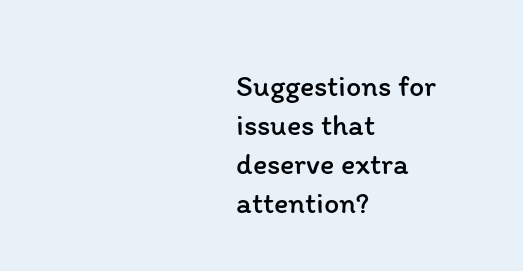Suggestions for issues that deserve extra attention?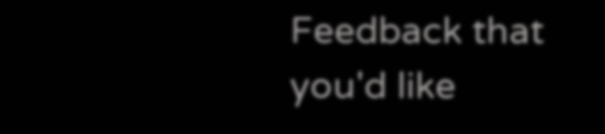Feedback that you'd like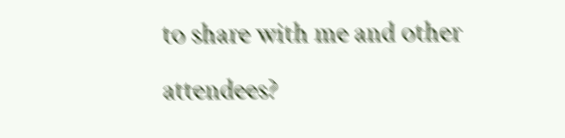to share with me and other attendees?